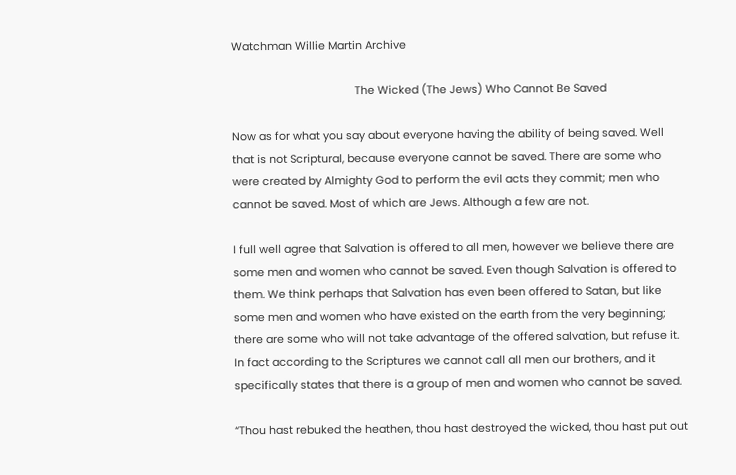Watchman Willie Martin Archive

                                         The Wicked (The Jews) Who Cannot Be Saved

Now as for what you say about everyone having the ability of being saved. Well that is not Scriptural, because everyone cannot be saved. There are some who were created by Almighty God to perform the evil acts they commit; men who cannot be saved. Most of which are Jews. Although a few are not.

I full well agree that Salvation is offered to all men, however we believe there are some men and women who cannot be saved. Even though Salvation is offered to them. We think perhaps that Salvation has even been offered to Satan, but like some men and women who have existed on the earth from the very beginning; there are some who will not take advantage of the offered salvation, but refuse it. In fact according to the Scriptures we cannot call all men our brothers, and it specifically states that there is a group of men and women who cannot be saved.

“Thou hast rebuked the heathen, thou hast destroyed the wicked, thou hast put out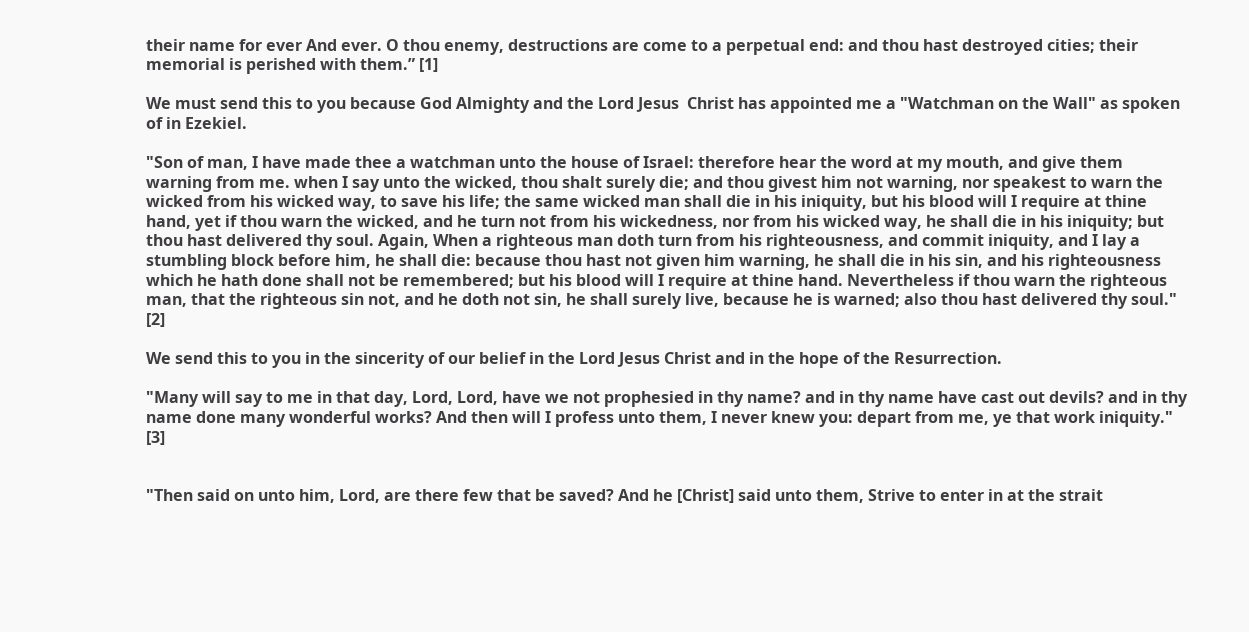their name for ever And ever. O thou enemy, destructions are come to a perpetual end: and thou hast destroyed cities; their memorial is perished with them.” [1]

We must send this to you because God Almighty and the Lord Jesus  Christ has appointed me a "Watchman on the Wall" as spoken of in Ezekiel.

"Son of man, I have made thee a watchman unto the house of Israel: therefore hear the word at my mouth, and give them warning from me. when I say unto the wicked, thou shalt surely die; and thou givest him not warning, nor speakest to warn the wicked from his wicked way, to save his life; the same wicked man shall die in his iniquity, but his blood will I require at thine hand, yet if thou warn the wicked, and he turn not from his wickedness, nor from his wicked way, he shall die in his iniquity; but thou hast delivered thy soul. Again, When a righteous man doth turn from his righteousness, and commit iniquity, and I lay a stumbling block before him, he shall die: because thou hast not given him warning, he shall die in his sin, and his righteousness which he hath done shall not be remembered; but his blood will I require at thine hand. Nevertheless if thou warn the righteous man, that the righteous sin not, and he doth not sin, he shall surely live, because he is warned; also thou hast delivered thy soul." [2]

We send this to you in the sincerity of our belief in the Lord Jesus Christ and in the hope of the Resurrection.

"Many will say to me in that day, Lord, Lord, have we not prophesied in thy name? and in thy name have cast out devils? and in thy name done many wonderful works? And then will I profess unto them, I never knew you: depart from me, ye that work iniquity." [3]


"Then said on unto him, Lord, are there few that be saved? And he [Christ] said unto them, Strive to enter in at the strait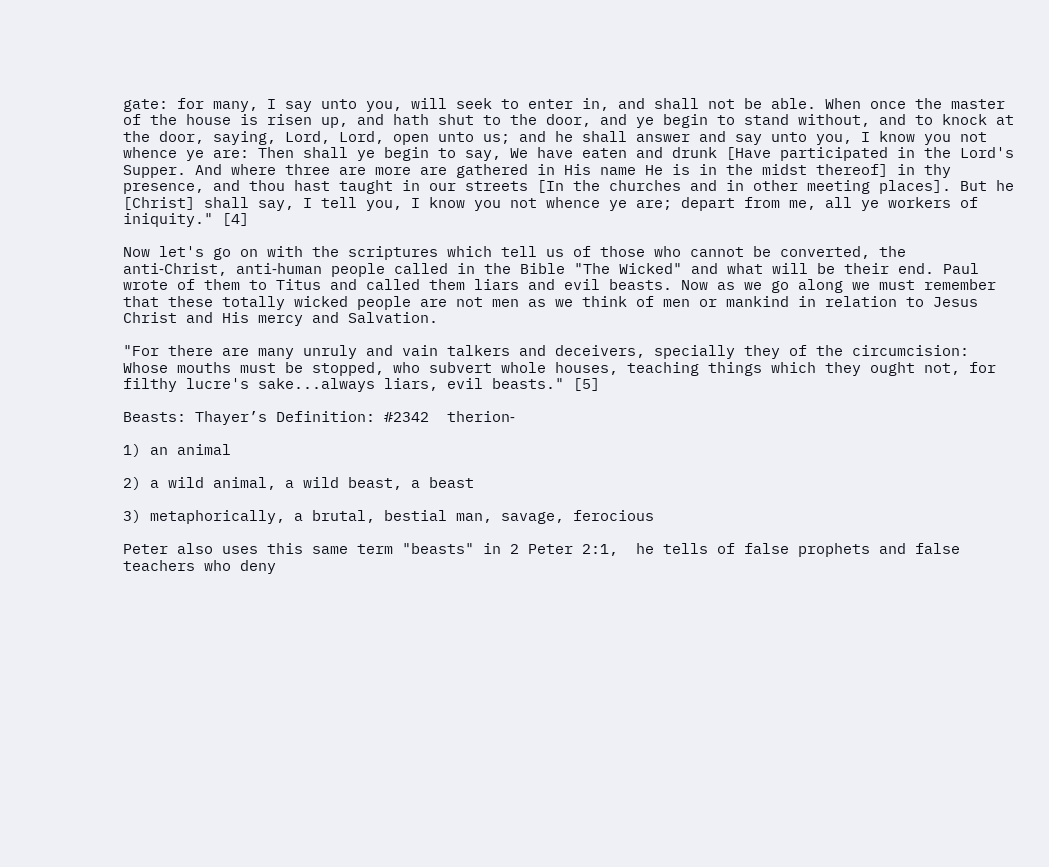gate: for many, I say unto you, will seek to enter in, and shall not be able. When once the master of the house is risen up, and hath shut to the door, and ye begin to stand without, and to knock at the door, saying, Lord, Lord, open unto us; and he shall answer and say unto you, I know you not whence ye are: Then shall ye begin to say, We have eaten and drunk [Have participated in the Lord's Supper. And where three are more are gathered in His name He is in the midst thereof] in thy presence, and thou hast taught in our streets [In the churches and in other meeting places]. But he [Christ] shall say, I tell you, I know you not whence ye are; depart from me, all ye workers of iniquity." [4]

Now let's go on with the scriptures which tell us of those who cannot be converted, the anti‑Christ, anti‑human people called in the Bible "The Wicked" and what will be their end. Paul wrote of them to Titus and called them liars and evil beasts. Now as we go along we must remember that these totally wicked people are not men as we think of men or mankind in relation to Jesus Christ and His mercy and Salvation.

"For there are many unruly and vain talkers and deceivers, specially they of the circumcision: Whose mouths must be stopped, who subvert whole houses, teaching things which they ought not, for filthy lucre's sake...always liars, evil beasts." [5]

Beasts: Thayer’s Definition: #2342  therion‑

1) an animal

2) a wild animal, a wild beast, a beast

3) metaphorically, a brutal, bestial man, savage, ferocious

Peter also uses this same term "beasts" in 2 Peter 2:1,  he tells of false prophets and false teachers who deny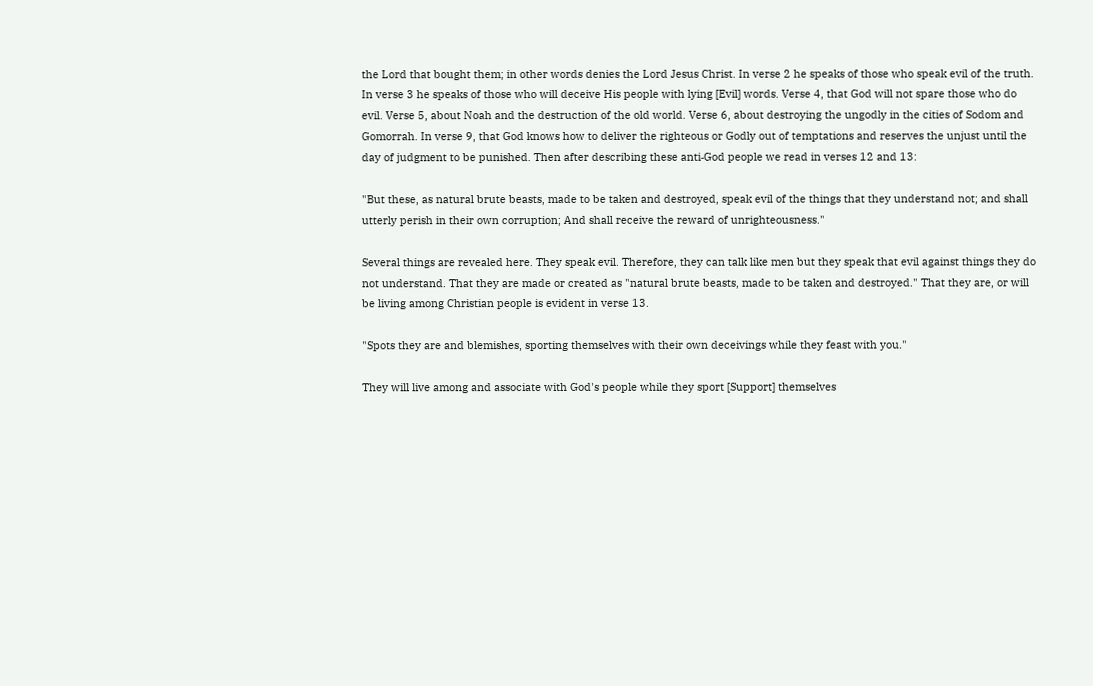the Lord that bought them; in other words denies the Lord Jesus Christ. In verse 2 he speaks of those who speak evil of the truth. In verse 3 he speaks of those who will deceive His people with lying [Evil] words. Verse 4, that God will not spare those who do evil. Verse 5, about Noah and the destruction of the old world. Verse 6, about destroying the ungodly in the cities of Sodom and Gomorrah. In verse 9, that God knows how to deliver the righteous or Godly out of temptations and reserves the unjust until the day of judgment to be punished. Then after describing these anti‑God people we read in verses 12 and 13:

"But these, as natural brute beasts, made to be taken and destroyed, speak evil of the things that they understand not; and shall utterly perish in their own corruption; And shall receive the reward of unrighteousness."

Several things are revealed here. They speak evil. Therefore, they can talk like men but they speak that evil against things they do not understand. That they are made or created as "natural brute beasts, made to be taken and destroyed." That they are, or will be living among Christian people is evident in verse 13.

"Spots they are and blemishes, sporting themselves with their own deceivings while they feast with you."

They will live among and associate with God's people while they sport [Support] themselves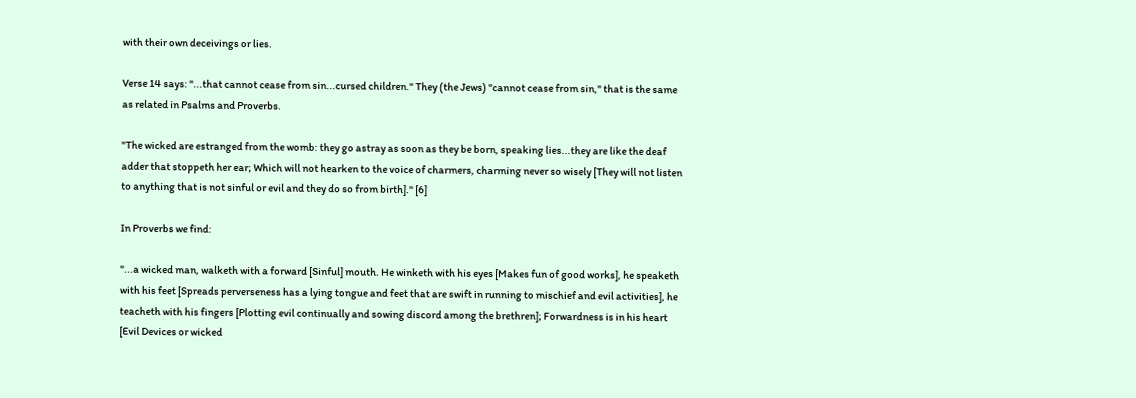with their own deceivings or lies.

Verse 14 says: "...that cannot cease from sin...cursed children." They (the Jews) "cannot cease from sin," that is the same as related in Psalms and Proverbs.

"The wicked are estranged from the womb: they go astray as soon as they be born, speaking lies...they are like the deaf adder that stoppeth her ear; Which will not hearken to the voice of charmers, charming never so wisely [They will not listen to anything that is not sinful or evil and they do so from birth]." [6]

In Proverbs we find:

"...a wicked man, walketh with a forward [Sinful] mouth. He winketh with his eyes [Makes fun of good works], he speaketh with his feet [Spreads perverseness has a lying tongue and feet that are swift in running to mischief and evil activities], he teacheth with his fingers [Plotting evil continually and sowing discord among the brethren]; Forwardness is in his heart [Evil Devices or wicked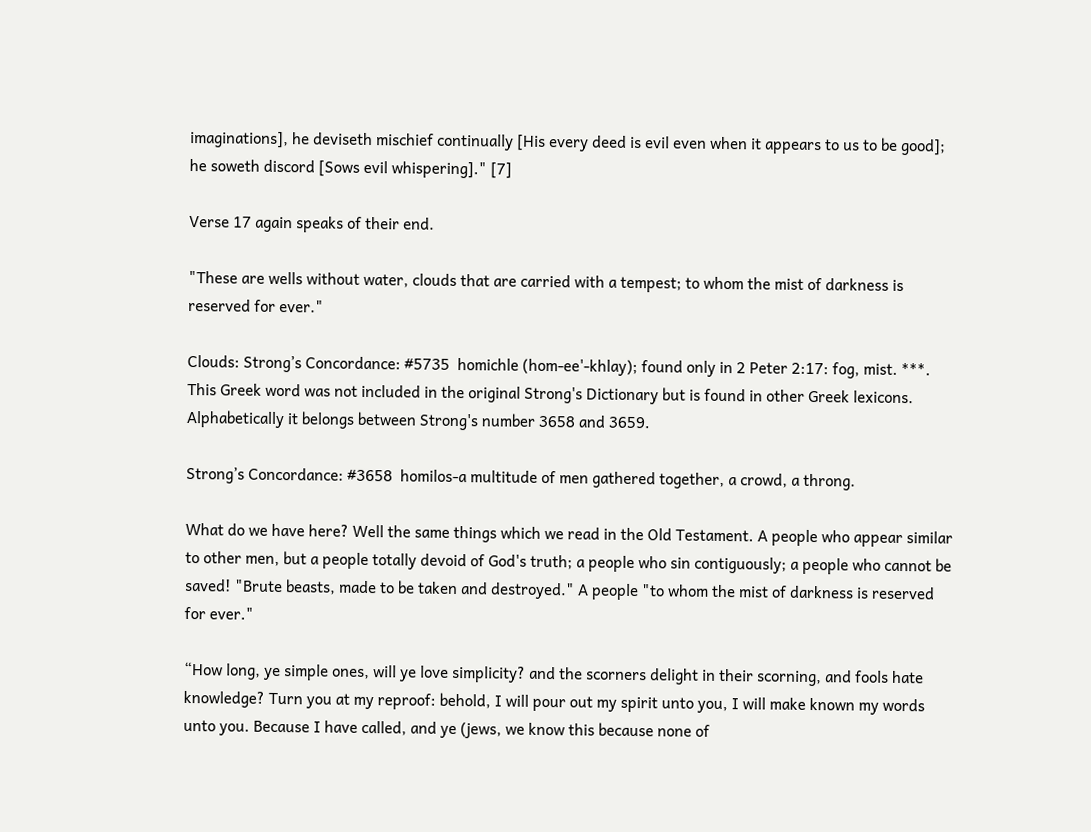imaginations], he deviseth mischief continually [His every deed is evil even when it appears to us to be good]; he soweth discord [Sows evil whispering]." [7]

Verse 17 again speaks of their end.

"These are wells without water, clouds that are carried with a tempest; to whom the mist of darkness is reserved for ever."

Clouds: Strong’s Concordance: #5735  homichle (hom‑ee'‑khlay); found only in 2 Peter 2:17: fog, mist. ***. This Greek word was not included in the original Strong's Dictionary but is found in other Greek lexicons. Alphabetically it belongs between Strong's number 3658 and 3659.

Strong’s Concordance: #3658  homilos‑a multitude of men gathered together, a crowd, a throng.

What do we have here? Well the same things which we read in the Old Testament. A people who appear similar to other men, but a people totally devoid of God's truth; a people who sin contiguously; a people who cannot be saved! "Brute beasts, made to be taken and destroyed." A people "to whom the mist of darkness is reserved for ever."

“How long, ye simple ones, will ye love simplicity? and the scorners delight in their scorning, and fools hate knowledge? Turn you at my reproof: behold, I will pour out my spirit unto you, I will make known my words unto you. Because I have called, and ye (jews, we know this because none of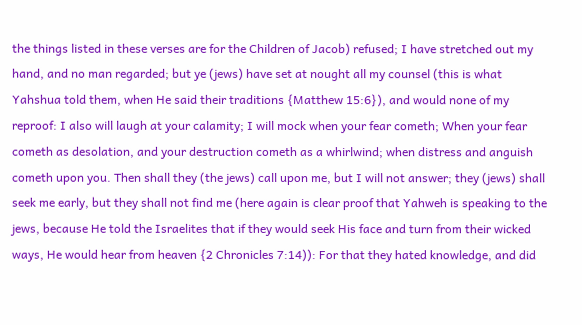the things listed in these verses are for the Children of Jacob) refused; I have stretched out my hand, and no man regarded; but ye (jews) have set at nought all my counsel (this is what Yahshua told them, when He said their traditions {Matthew 15:6}), and would none of my reproof: I also will laugh at your calamity; I will mock when your fear cometh; When your fear cometh as desolation, and your destruction cometh as a whirlwind; when distress and anguish cometh upon you. Then shall they (the jews) call upon me, but I will not answer; they (jews) shall seek me early, but they shall not find me (here again is clear proof that Yahweh is speaking to the jews, because He told the Israelites that if they would seek His face and turn from their wicked ways, He would hear from heaven {2 Chronicles 7:14)): For that they hated knowledge, and did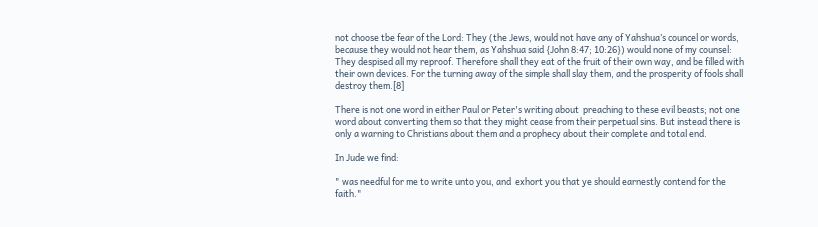not choose tbe fear of the Lord: They (the Jews, would not have any of Yahshua’s councel or words, because they would not hear them, as Yahshua said {John 8:47; 10:26}) would none of my counsel: They despised all my reproof. Therefore shall they eat of the fruit of their own way, and be filled with their own devices. For the turning away of the simple shall slay them, and the prosperity of fools shall destroy them.[8]

There is not one word in either Paul or Peter's writing about  preaching to these evil beasts; not one word about converting them so that they might cease from their perpetual sins. But instead there is only a warning to Christians about them and a prophecy about their complete and total end.

In Jude we find:

" was needful for me to write unto you, and  exhort you that ye should earnestly contend for the faith."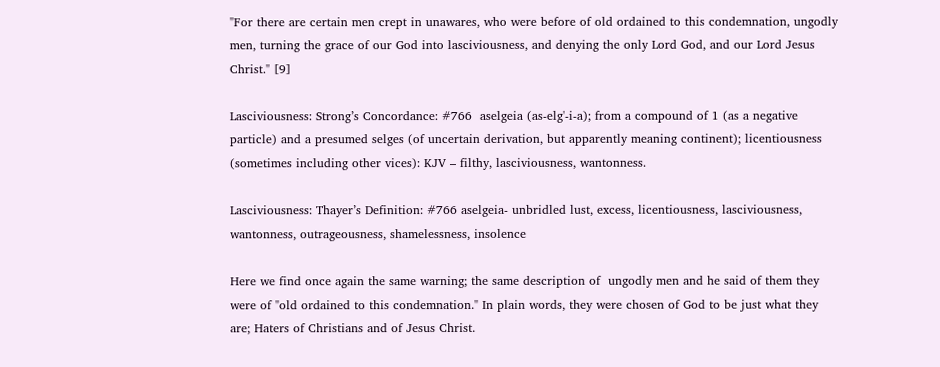"For there are certain men crept in unawares, who were before of old ordained to this condemnation, ungodly men, turning the grace of our God into lasciviousness, and denying the only Lord God, and our Lord Jesus Christ." [9]

Lasciviousness: Strong’s Concordance: #766  aselgeia (as‑elg'‑i‑a); from a compound of 1 (as a negative particle) and a presumed selges (of uncertain derivation, but apparently meaning continent); licentiousness (sometimes including other vices): KJV – filthy, lasciviousness, wantonness.

Lasciviousness: Thayer’s Definition: #766 aselgeia‑ unbridled lust, excess, licentiousness, lasciviousness, wantonness, outrageousness, shamelessness, insolence

Here we find once again the same warning; the same description of  ungodly men and he said of them they were of "old ordained to this condemnation." In plain words, they were chosen of God to be just what they are; Haters of Christians and of Jesus Christ.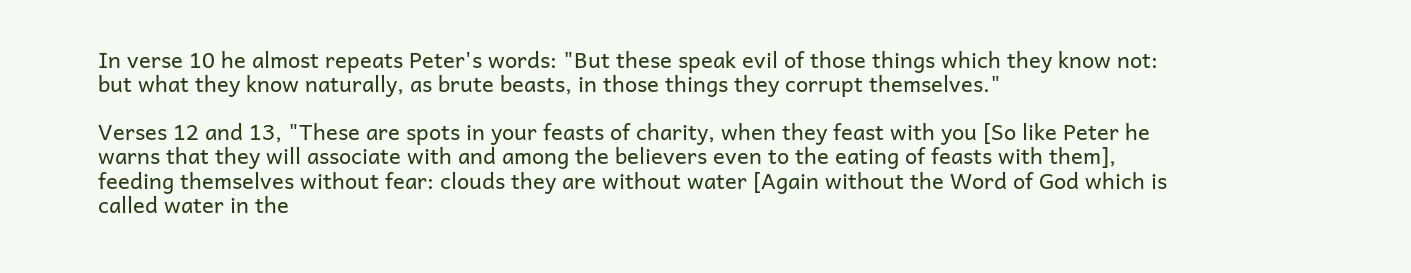In verse 10 he almost repeats Peter's words: "But these speak evil of those things which they know not: but what they know naturally, as brute beasts, in those things they corrupt themselves."

Verses 12 and 13, "These are spots in your feasts of charity, when they feast with you [So like Peter he warns that they will associate with and among the believers even to the eating of feasts with them], feeding themselves without fear: clouds they are without water [Again without the Word of God which is called water in the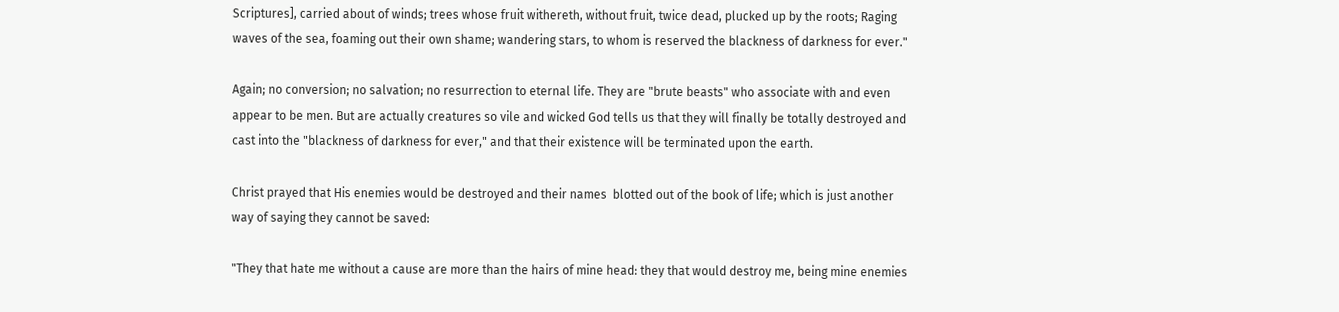Scriptures], carried about of winds; trees whose fruit withereth, without fruit, twice dead, plucked up by the roots; Raging waves of the sea, foaming out their own shame; wandering stars, to whom is reserved the blackness of darkness for ever."

Again; no conversion; no salvation; no resurrection to eternal life. They are "brute beasts" who associate with and even appear to be men. But are actually creatures so vile and wicked God tells us that they will finally be totally destroyed and cast into the "blackness of darkness for ever," and that their existence will be terminated upon the earth.

Christ prayed that His enemies would be destroyed and their names  blotted out of the book of life; which is just another way of saying they cannot be saved:

"They that hate me without a cause are more than the hairs of mine head: they that would destroy me, being mine enemies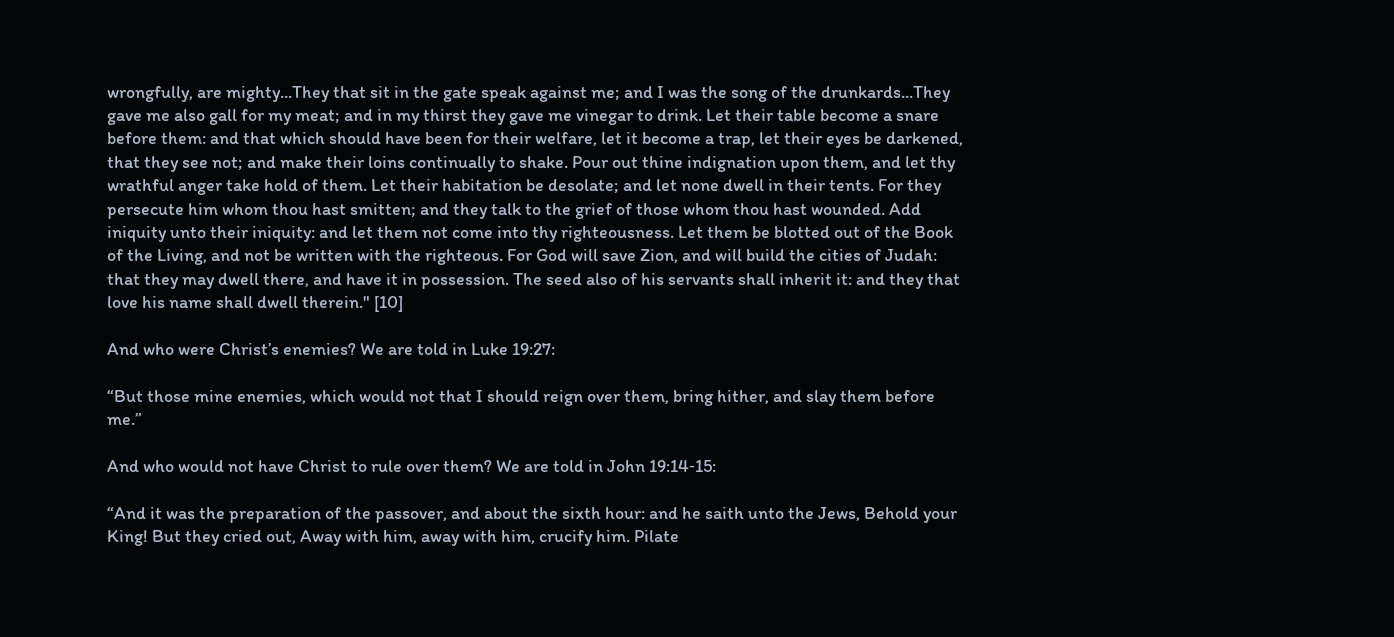wrongfully, are mighty...They that sit in the gate speak against me; and I was the song of the drunkards...They gave me also gall for my meat; and in my thirst they gave me vinegar to drink. Let their table become a snare before them: and that which should have been for their welfare, let it become a trap, let their eyes be darkened, that they see not; and make their loins continually to shake. Pour out thine indignation upon them, and let thy wrathful anger take hold of them. Let their habitation be desolate; and let none dwell in their tents. For they persecute him whom thou hast smitten; and they talk to the grief of those whom thou hast wounded. Add iniquity unto their iniquity: and let them not come into thy righteousness. Let them be blotted out of the Book of the Living, and not be written with the righteous. For God will save Zion, and will build the cities of Judah: that they may dwell there, and have it in possession. The seed also of his servants shall inherit it: and they that love his name shall dwell therein." [10]

And who were Christ’s enemies? We are told in Luke 19:27:

“But those mine enemies, which would not that I should reign over them, bring hither, and slay them before me.”

And who would not have Christ to rule over them? We are told in John 19:14‑15:

“And it was the preparation of the passover, and about the sixth hour: and he saith unto the Jews, Behold your King! But they cried out, Away with him, away with him, crucify him. Pilate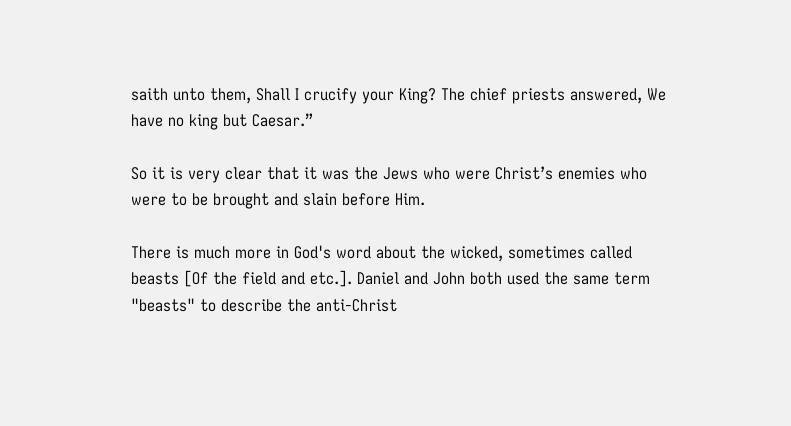saith unto them, Shall I crucify your King? The chief priests answered, We have no king but Caesar.”

So it is very clear that it was the Jews who were Christ’s enemies who were to be brought and slain before Him.

There is much more in God's word about the wicked, sometimes called beasts [Of the field and etc.]. Daniel and John both used the same term "beasts" to describe the anti‑Christ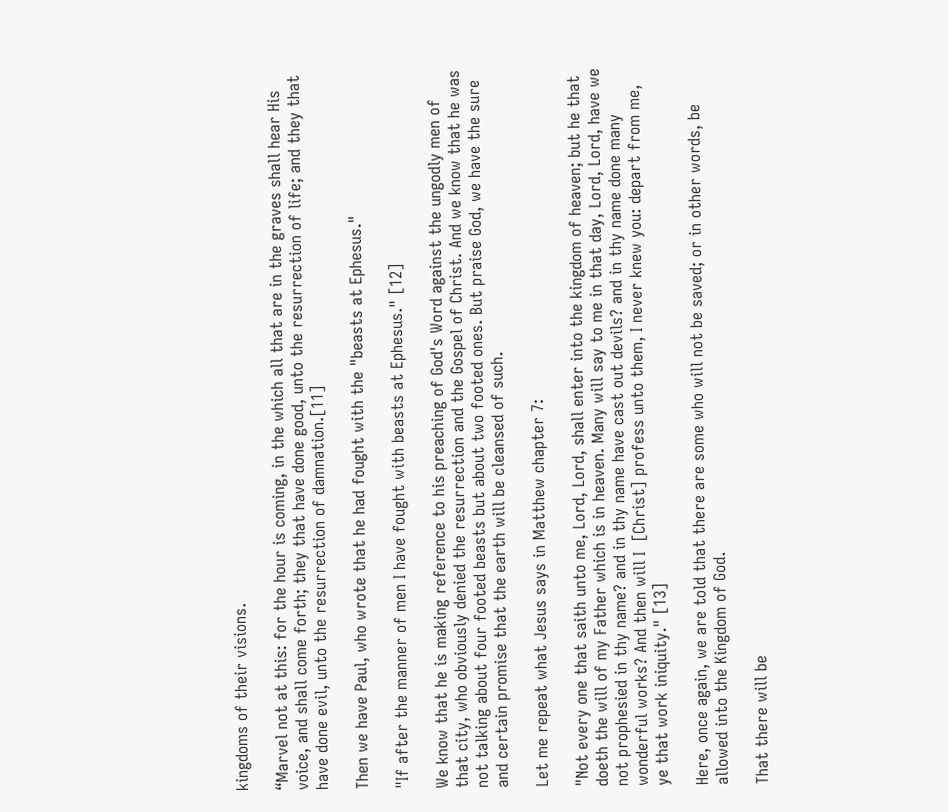kingdoms of their visions.

“Marvel not at this: for the hour is coming, in the which all that are in the graves shall hear His voice, and shall come forth; they that have done good, unto the resurrection of life; and they that have done evil, unto the resurrection of damnation.[11]

Then we have Paul, who wrote that he had fought with the "beasts at Ephesus."

"If after the manner of men I have fought with beasts at Ephesus." [12]

We know that he is making reference to his preaching of God's Word against the ungodly men of that city, who obviously denied the resurrection and the Gospel of Christ. And we know that he was not talking about four footed beasts but about two footed ones. But praise God, we have the sure and certain promise that the earth will be cleansed of such.

Let me repeat what Jesus says in Matthew chapter 7:

"Not every one that saith unto me, Lord, Lord, shall enter into the kingdom of heaven; but he that doeth the will of my Father which is in heaven. Many will say to me in that day, Lord, Lord, have we not prophesied in thy name? and in thy name have cast out devils? and in thy name done many wonderful works? And then will I  [Christ] profess unto them, I never knew you: depart from me, ye that work iniquity." [13]

Here, once again, we are told that there are some who will not be saved; or in other words, be allowed into the Kingdom of God.

That there will be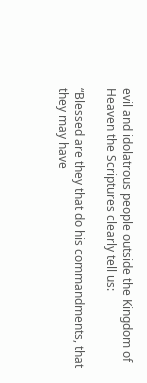evil and idolatrous people outside the Kingdom of Heaven the Scriptures clearly tell us:

“Blessed are they that do his commandments, that they may have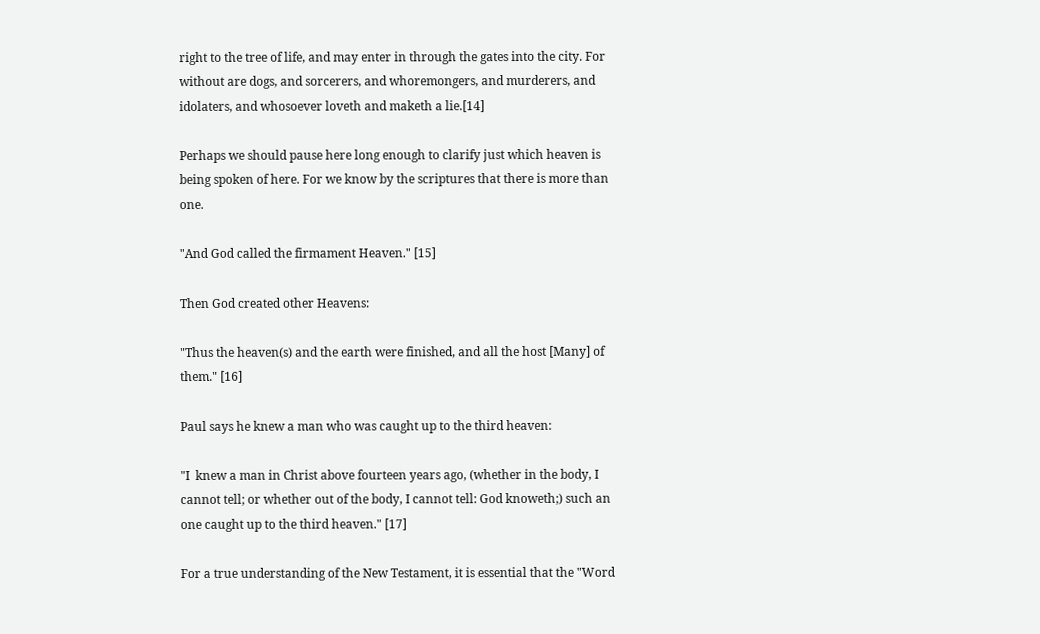right to the tree of life, and may enter in through the gates into the city. For without are dogs, and sorcerers, and whoremongers, and murderers, and idolaters, and whosoever loveth and maketh a lie.[14]

Perhaps we should pause here long enough to clarify just which heaven is being spoken of here. For we know by the scriptures that there is more than one.

"And God called the firmament Heaven." [15]

Then God created other Heavens:

"Thus the heaven(s) and the earth were finished, and all the host [Many] of them." [16]

Paul says he knew a man who was caught up to the third heaven:

"I  knew a man in Christ above fourteen years ago, (whether in the body, I cannot tell; or whether out of the body, I cannot tell: God knoweth;) such an one caught up to the third heaven." [17]

For a true understanding of the New Testament, it is essential that the "Word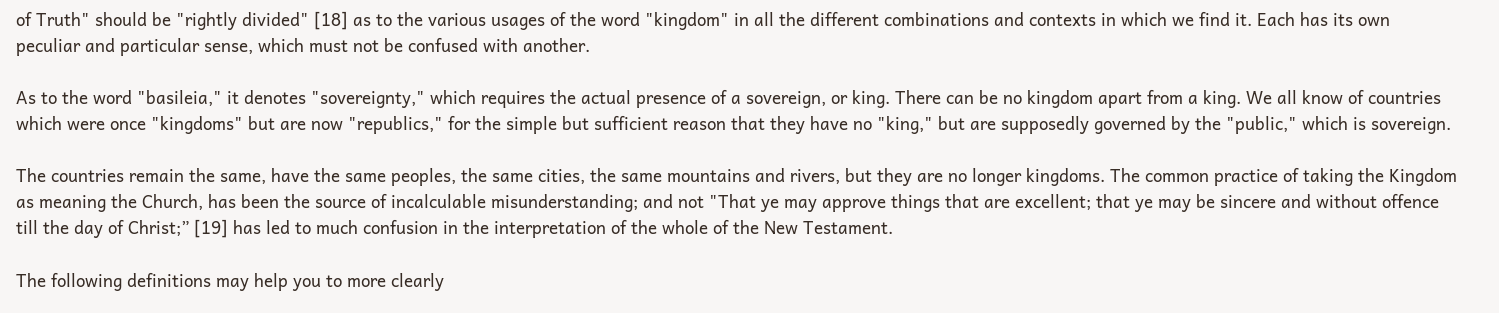of Truth" should be "rightly divided" [18] as to the various usages of the word "kingdom" in all the different combinations and contexts in which we find it. Each has its own peculiar and particular sense, which must not be confused with another.

As to the word "basileia," it denotes "sovereignty," which requires the actual presence of a sovereign, or king. There can be no kingdom apart from a king. We all know of countries which were once "kingdoms" but are now "republics," for the simple but sufficient reason that they have no "king," but are supposedly governed by the "public," which is sovereign.

The countries remain the same, have the same peoples, the same cities, the same mountains and rivers, but they are no longer kingdoms. The common practice of taking the Kingdom as meaning the Church, has been the source of incalculable misunderstanding; and not "That ye may approve things that are excellent; that ye may be sincere and without offence till the day of Christ;” [19] has led to much confusion in the interpretation of the whole of the New Testament.

The following definitions may help you to more clearly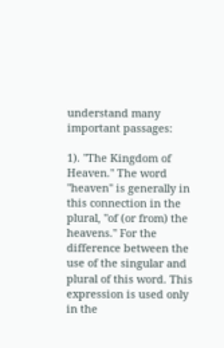understand many important passages:

1). "The Kingdom of Heaven." The word "heaven" is generally in this connection in the plural, "of (or from) the heavens." For the difference between the use of the singular and plural of this word. This expression is used only in the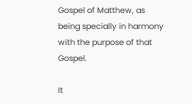Gospel of Matthew, as being specially in harmony with the purpose of that Gospel.

It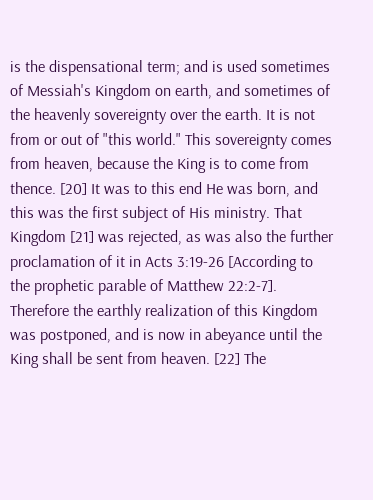is the dispensational term; and is used sometimes of Messiah's Kingdom on earth, and sometimes of the heavenly sovereignty over the earth. It is not from or out of "this world." This sovereignty comes from heaven, because the King is to come from thence. [20] It was to this end He was born, and this was the first subject of His ministry. That Kingdom [21] was rejected, as was also the further proclamation of it in Acts 3:19‑26 [According to the prophetic parable of Matthew 22:2‑7]. Therefore the earthly realization of this Kingdom was postponed, and is now in abeyance until the King shall be sent from heaven. [22] The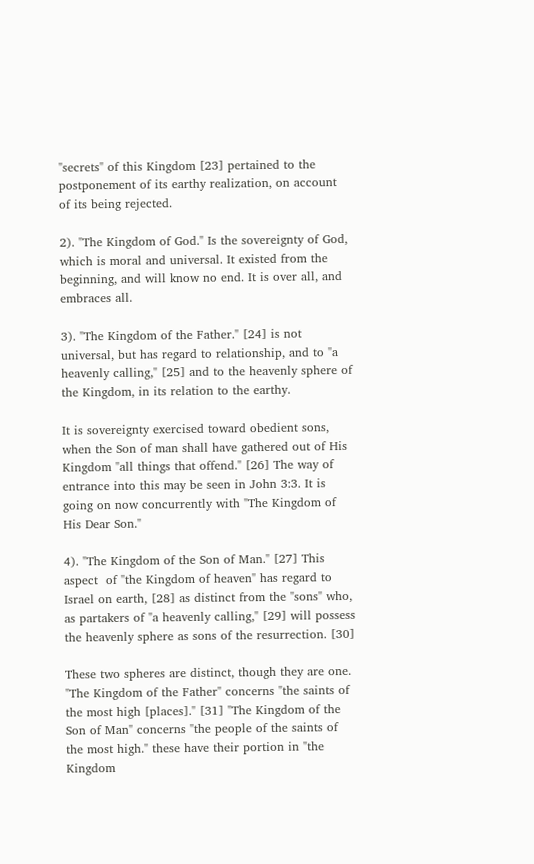"secrets" of this Kingdom [23] pertained to the postponement of its earthy realization, on account of its being rejected.

2). "The Kingdom of God." Is the sovereignty of God, which is moral and universal. It existed from the beginning, and will know no end. It is over all, and embraces all.

3). "The Kingdom of the Father." [24] is not universal, but has regard to relationship, and to "a heavenly calling," [25] and to the heavenly sphere of the Kingdom, in its relation to the earthy.

It is sovereignty exercised toward obedient sons, when the Son of man shall have gathered out of His Kingdom "all things that offend." [26] The way of entrance into this may be seen in John 3:3. It is going on now concurrently with "The Kingdom of His Dear Son."

4). "The Kingdom of the Son of Man." [27] This aspect  of "the Kingdom of heaven" has regard to Israel on earth, [28] as distinct from the "sons" who, as partakers of "a heavenly calling," [29] will possess the heavenly sphere as sons of the resurrection. [30]

These two spheres are distinct, though they are one. "The Kingdom of the Father" concerns "the saints of the most high [places]." [31] "The Kingdom of the Son of Man" concerns "the people of the saints of the most high." these have their portion in "the Kingdom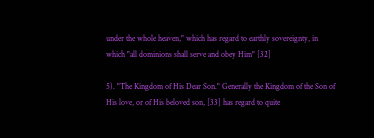under the whole heaven," which has regard to earthly sovereignty, in which "all dominions shall serve and obey Him" [32]

5). "The Kingdom of His Dear Son." Generally the Kingdom of the Son of His love, or of His beloved son, [33] has regard to quite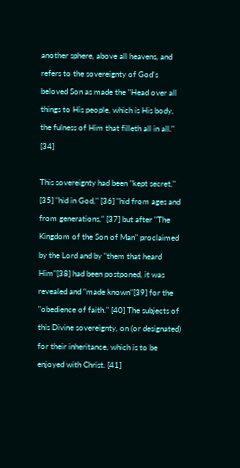another sphere, above all heavens, and refers to the sovereignty of God's beloved Son as made the "Head over all things to His people, which is His body, the fulness of Him that filleth all in all." [34]

This sovereignty had been "kept secret," [35] "hid in God," [36] "hid from ages and from generations," [37] but after "The Kingdom of the Son of Man" proclaimed by the Lord and by "them that heard Him"[38] had been postponed, it was revealed and "made known"[39] for the "obedience of faith." [40] The subjects of this Divine sovereignty, on (or designated) for their inheritance, which is to be enjoyed with Christ. [41]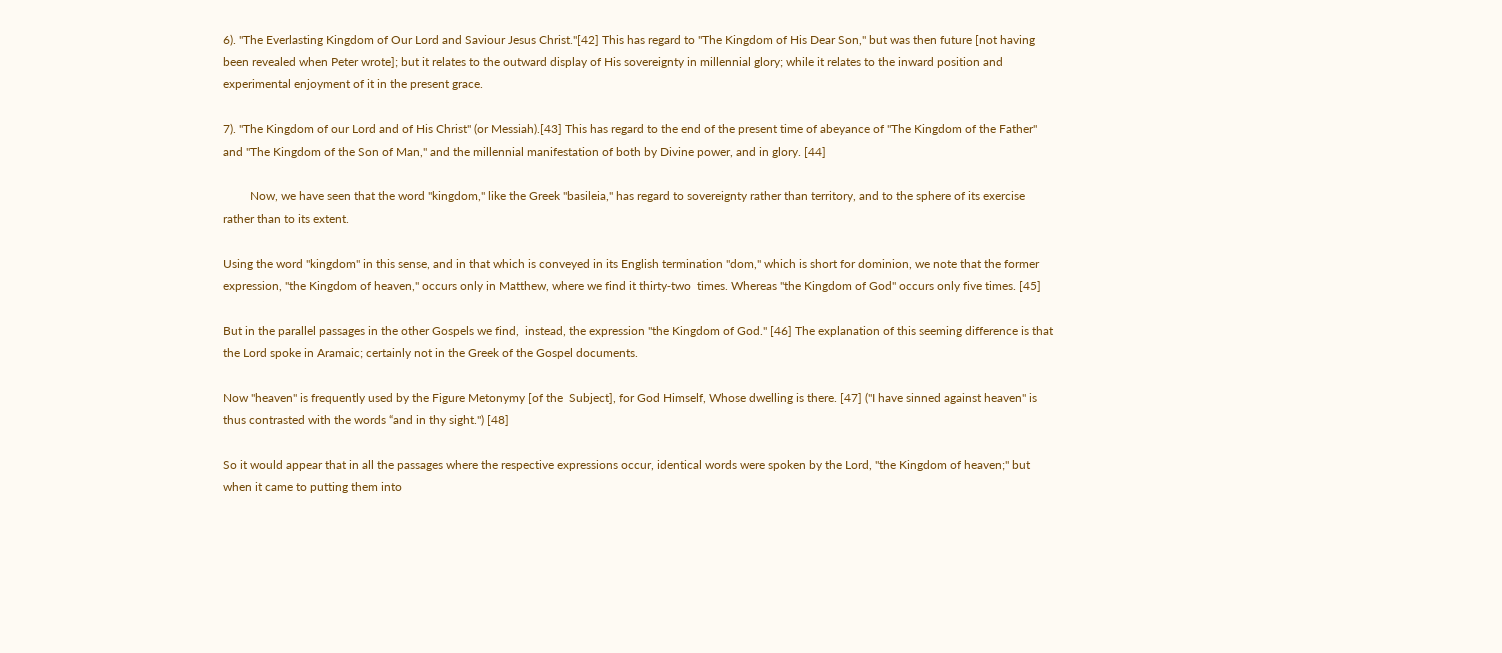6). "The Everlasting Kingdom of Our Lord and Saviour Jesus Christ."[42] This has regard to "The Kingdom of His Dear Son," but was then future [not having been revealed when Peter wrote]; but it relates to the outward display of His sovereignty in millennial glory; while it relates to the inward position and experimental enjoyment of it in the present grace.

7). "The Kingdom of our Lord and of His Christ" (or Messiah).[43] This has regard to the end of the present time of abeyance of "The Kingdom of the Father" and "The Kingdom of the Son of Man," and the millennial manifestation of both by Divine power, and in glory. [44]

         Now, we have seen that the word "kingdom," like the Greek "basileia," has regard to sovereignty rather than territory, and to the sphere of its exercise rather than to its extent.

Using the word "kingdom" in this sense, and in that which is conveyed in its English termination "dom," which is short for dominion, we note that the former expression, "the Kingdom of heaven," occurs only in Matthew, where we find it thirty‑two  times. Whereas "the Kingdom of God" occurs only five times. [45]

But in the parallel passages in the other Gospels we find,  instead, the expression "the Kingdom of God." [46] The explanation of this seeming difference is that the Lord spoke in Aramaic; certainly not in the Greek of the Gospel documents.

Now "heaven" is frequently used by the Figure Metonymy [of the  Subject], for God Himself, Whose dwelling is there. [47] ("I have sinned against heaven" is thus contrasted with the words “and in thy sight.") [48]

So it would appear that in all the passages where the respective expressions occur, identical words were spoken by the Lord, "the Kingdom of heaven;" but when it came to putting them into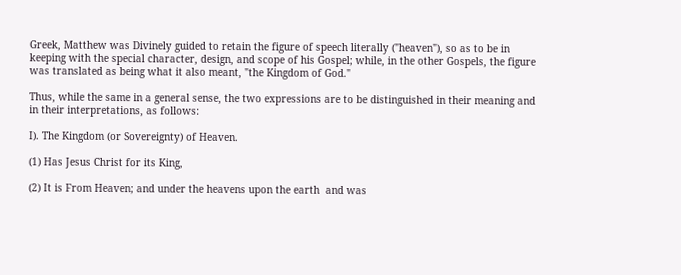Greek, Matthew was Divinely guided to retain the figure of speech literally ("heaven"), so as to be in keeping with the special character, design, and scope of his Gospel; while, in the other Gospels, the figure was translated as being what it also meant, "the Kingdom of God."

Thus, while the same in a general sense, the two expressions are to be distinguished in their meaning and in their interpretations, as follows:

I). The Kingdom (or Sovereignty) of Heaven.

(1) Has Jesus Christ for its King,

(2) It is From Heaven; and under the heavens upon the earth  and was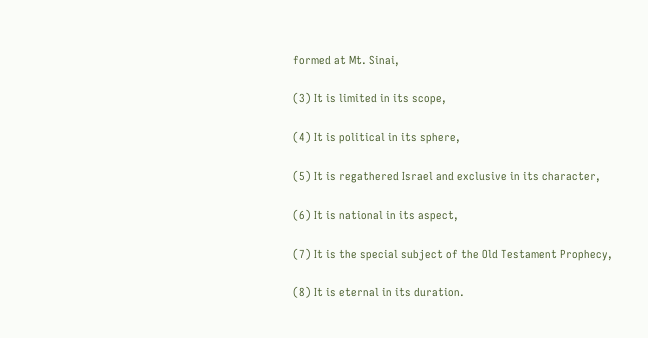formed at Mt. Sinai,

(3) It is limited in its scope,

(4) It is political in its sphere,

(5) It is regathered Israel and exclusive in its character,

(6) It is national in its aspect,

(7) It is the special subject of the Old Testament Prophecy,

(8) It is eternal in its duration.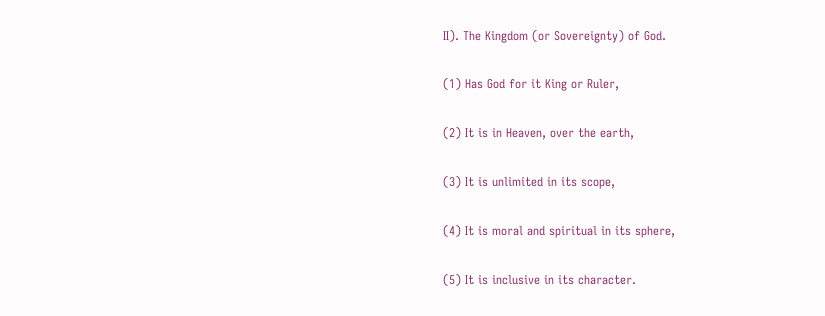II). The Kingdom (or Sovereignty) of God.

(1) Has God for it King or Ruler,

(2) It is in Heaven, over the earth,

(3) It is unlimited in its scope,

(4) It is moral and spiritual in its sphere,

(5) It is inclusive in its character.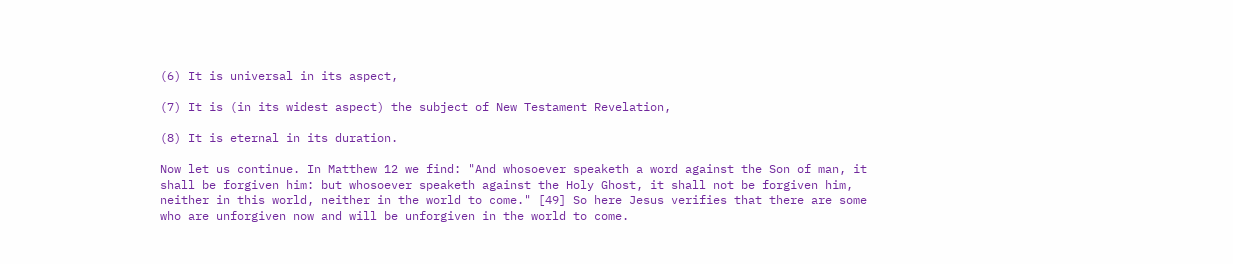(6) It is universal in its aspect,

(7) It is (in its widest aspect) the subject of New Testament Revelation,

(8) It is eternal in its duration.

Now let us continue. In Matthew 12 we find: "And whosoever speaketh a word against the Son of man, it shall be forgiven him: but whosoever speaketh against the Holy Ghost, it shall not be forgiven him, neither in this world, neither in the world to come." [49] So here Jesus verifies that there are some who are unforgiven now and will be unforgiven in the world to come.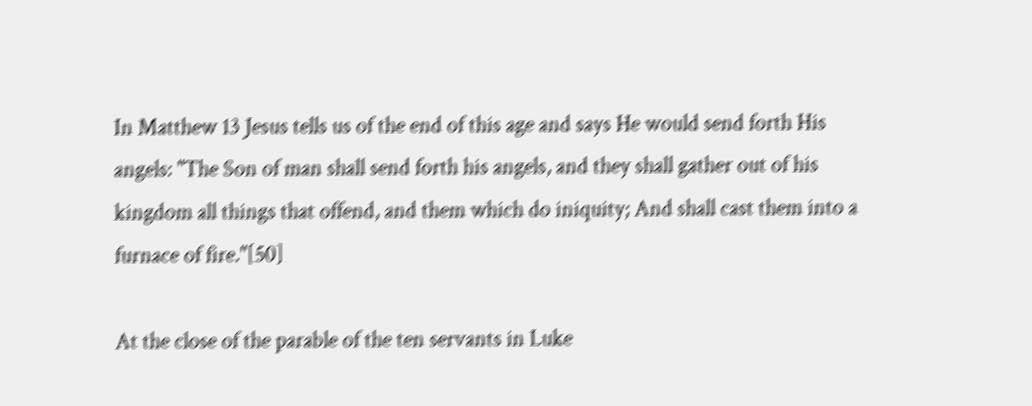In Matthew 13 Jesus tells us of the end of this age and says He would send forth His angels: "The Son of man shall send forth his angels, and they shall gather out of his kingdom all things that offend, and them which do iniquity; And shall cast them into a furnace of fire."[50]

At the close of the parable of the ten servants in Luke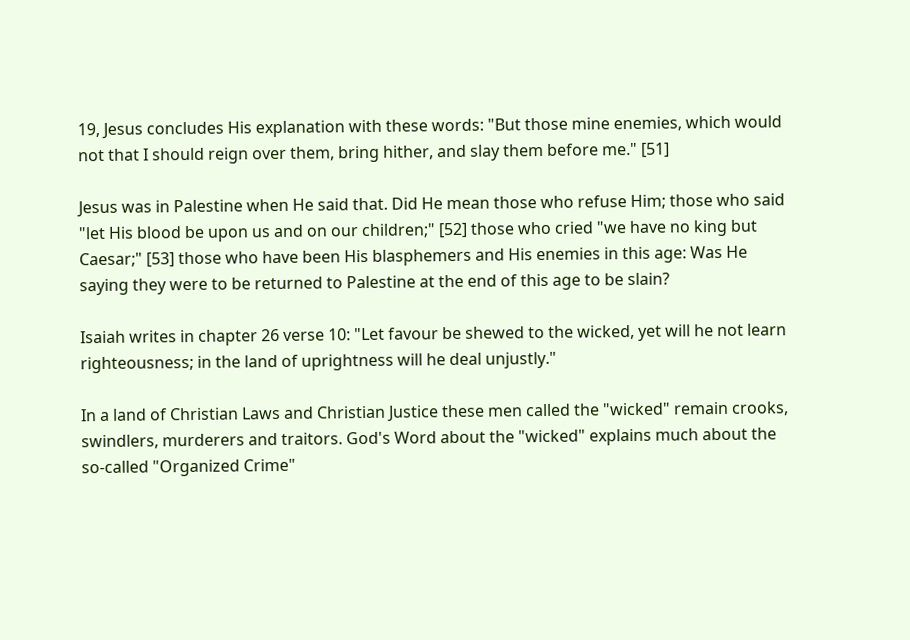19, Jesus concludes His explanation with these words: "But those mine enemies, which would not that I should reign over them, bring hither, and slay them before me." [51]

Jesus was in Palestine when He said that. Did He mean those who refuse Him; those who said "let His blood be upon us and on our children;" [52] those who cried "we have no king but Caesar;" [53] those who have been His blasphemers and His enemies in this age: Was He saying they were to be returned to Palestine at the end of this age to be slain?

Isaiah writes in chapter 26 verse 10: "Let favour be shewed to the wicked, yet will he not learn righteousness; in the land of uprightness will he deal unjustly."

In a land of Christian Laws and Christian Justice these men called the "wicked" remain crooks, swindlers, murderers and traitors. God's Word about the "wicked" explains much about the so‑called "Organized Crime"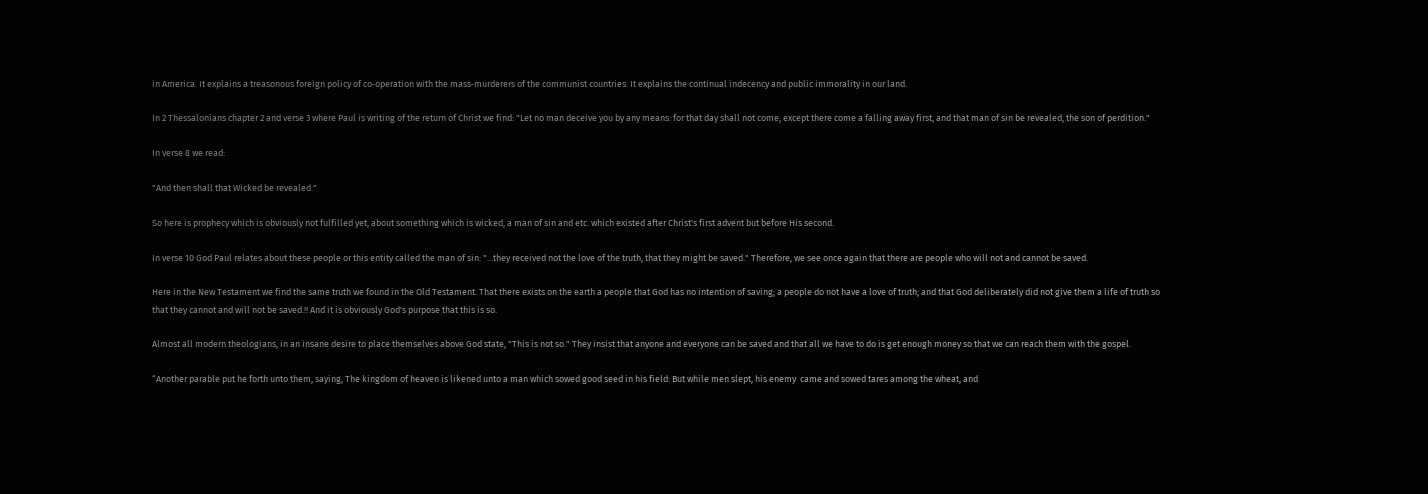in America. It explains a treasonous foreign policy of co‑operation with the mass‑murderers of the communist countries. It explains the continual indecency and public immorality in our land.

In 2 Thessalonians chapter 2 and verse 3 where Paul is writing of the return of Christ we find: "Let no man deceive you by any means: for that day shall not come, except there come a falling away first, and that man of sin be revealed, the son of perdition."

In verse 8 we read:

"And then shall that Wicked be revealed."

So here is prophecy which is obviously not fulfilled yet, about something which is wicked, a man of sin and etc. which existed after Christ's first advent but before His second.

In verse 10 God Paul relates about these people or this entity called the man of sin: "...they received not the love of the truth, that they might be saved." Therefore, we see once again that there are people who will not and cannot be saved.

Here in the New Testament we find the same truth we found in the Old Testament. That there exists on the earth a people that God has no intention of saving; a people do not have a love of truth; and that God deliberately did not give them a life of truth so that they cannot and will not be saved.!! And it is obviously God's purpose that this is so.

Almost all modern theologians, in an insane desire to place themselves above God state, "This is not so." They insist that anyone and everyone can be saved and that all we have to do is get enough money so that we can reach them with the gospel.

“Another parable put he forth unto them, saying, The kingdom of heaven is likened unto a man which sowed good seed in his field: But while men slept, his enemy  came and sowed tares among the wheat, and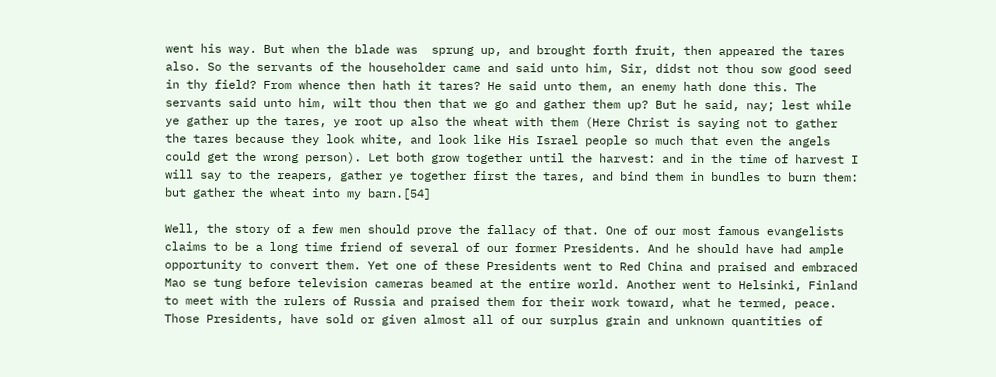went his way. But when the blade was  sprung up, and brought forth fruit, then appeared the tares also. So the servants of the householder came and said unto him, Sir, didst not thou sow good seed in thy field? From whence then hath it tares? He said unto them, an enemy hath done this. The servants said unto him, wilt thou then that we go and gather them up? But he said, nay; lest while ye gather up the tares, ye root up also the wheat with them (Here Christ is saying not to gather the tares because they look white, and look like His Israel people so much that even the angels could get the wrong person). Let both grow together until the harvest: and in the time of harvest I will say to the reapers, gather ye together first the tares, and bind them in bundles to burn them: but gather the wheat into my barn.[54]

Well, the story of a few men should prove the fallacy of that. One of our most famous evangelists claims to be a long time friend of several of our former Presidents. And he should have had ample opportunity to convert them. Yet one of these Presidents went to Red China and praised and embraced Mao se tung before television cameras beamed at the entire world. Another went to Helsinki, Finland to meet with the rulers of Russia and praised them for their work toward, what he termed, peace. Those Presidents, have sold or given almost all of our surplus grain and unknown quantities of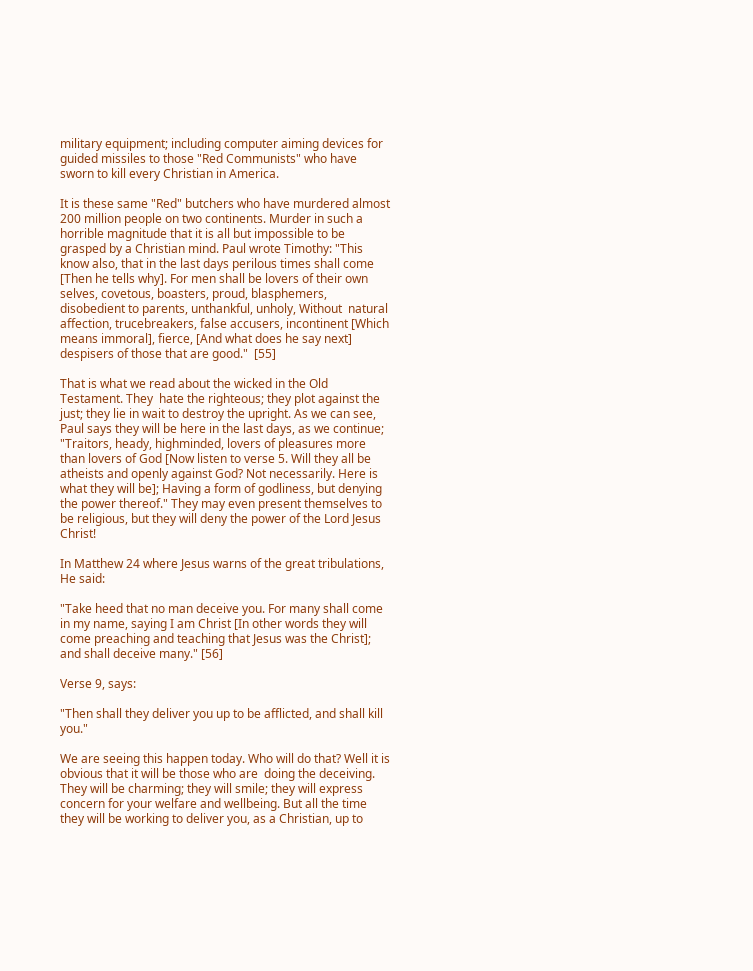military equipment; including computer aiming devices for guided missiles to those "Red Communists" who have sworn to kill every Christian in America.

It is these same "Red" butchers who have murdered almost 200 million people on two continents. Murder in such a horrible magnitude that it is all but impossible to be grasped by a Christian mind. Paul wrote Timothy: "This know also, that in the last days perilous times shall come [Then he tells why]. For men shall be lovers of their own selves, covetous, boasters, proud, blasphemers, disobedient to parents, unthankful, unholy, Without  natural affection, trucebreakers, false accusers, incontinent [Which means immoral], fierce, [And what does he say next] despisers of those that are good."  [55]

That is what we read about the wicked in the Old Testament. They  hate the righteous; they plot against the just; they lie in wait to destroy the upright. As we can see, Paul says they will be here in the last days, as we continue; "Traitors, heady, highminded, lovers of pleasures more than lovers of God [Now listen to verse 5. Will they all be atheists and openly against God? Not necessarily. Here is what they will be]; Having a form of godliness, but denying the power thereof." They may even present themselves to be religious, but they will deny the power of the Lord Jesus Christ!

In Matthew 24 where Jesus warns of the great tribulations, He said:

"Take heed that no man deceive you. For many shall come in my name, saying I am Christ [In other words they will come preaching and teaching that Jesus was the Christ]; and shall deceive many." [56]

Verse 9, says:

"Then shall they deliver you up to be afflicted, and shall kill you."

We are seeing this happen today. Who will do that? Well it is obvious that it will be those who are  doing the deceiving. They will be charming; they will smile; they will express concern for your welfare and wellbeing. But all the time they will be working to deliver you, as a Christian, up to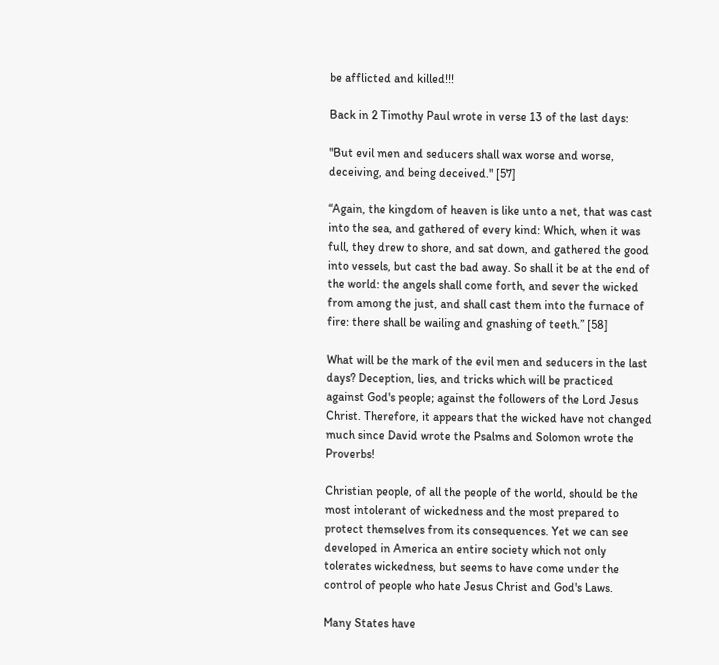be afflicted and killed!!!

Back in 2 Timothy Paul wrote in verse 13 of the last days:

"But evil men and seducers shall wax worse and worse, deceiving, and being deceived." [57]

“Again, the kingdom of heaven is like unto a net, that was cast into the sea, and gathered of every kind: Which, when it was full, they drew to shore, and sat down, and gathered the good into vessels, but cast the bad away. So shall it be at the end of the world: the angels shall come forth, and sever the wicked from among the just, and shall cast them into the furnace of fire: there shall be wailing and gnashing of teeth.” [58]

What will be the mark of the evil men and seducers in the last days? Deception, lies, and tricks which will be practiced against God's people; against the followers of the Lord Jesus Christ. Therefore, it appears that the wicked have not changed much since David wrote the Psalms and Solomon wrote the Proverbs!

Christian people, of all the people of the world, should be the most intolerant of wickedness and the most prepared to protect themselves from its consequences. Yet we can see developed in America an entire society which not only tolerates wickedness, but seems to have come under the control of people who hate Jesus Christ and God's Laws.

Many States have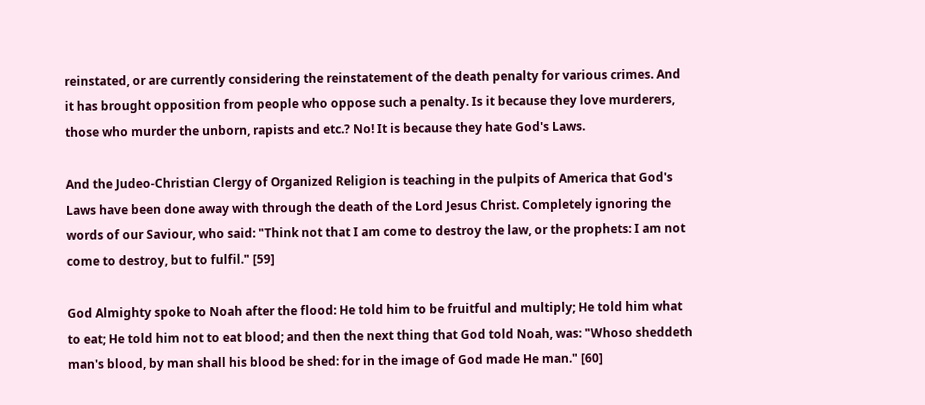reinstated, or are currently considering the reinstatement of the death penalty for various crimes. And it has brought opposition from people who oppose such a penalty. Is it because they love murderers, those who murder the unborn, rapists and etc.? No! It is because they hate God's Laws.

And the Judeo-Christian Clergy of Organized Religion is teaching in the pulpits of America that God's Laws have been done away with through the death of the Lord Jesus Christ. Completely ignoring the words of our Saviour, who said: "Think not that I am come to destroy the law, or the prophets: I am not come to destroy, but to fulfil." [59]

God Almighty spoke to Noah after the flood: He told him to be fruitful and multiply; He told him what to eat; He told him not to eat blood; and then the next thing that God told Noah, was: "Whoso sheddeth man's blood, by man shall his blood be shed: for in the image of God made He man." [60]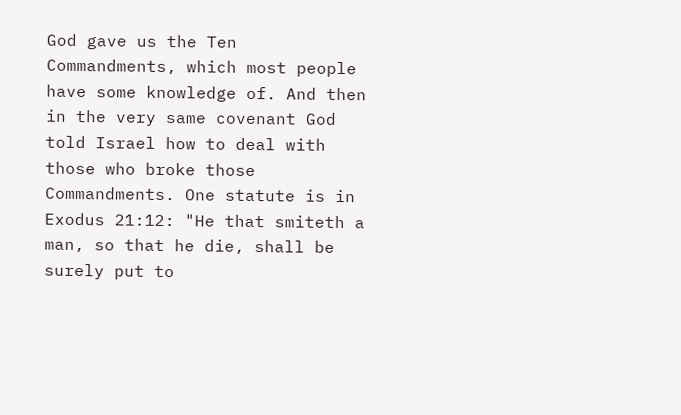God gave us the Ten Commandments, which most people have some knowledge of. And then in the very same covenant God told Israel how to deal with those who broke those Commandments. One statute is in Exodus 21:12: "He that smiteth a man, so that he die, shall be surely put to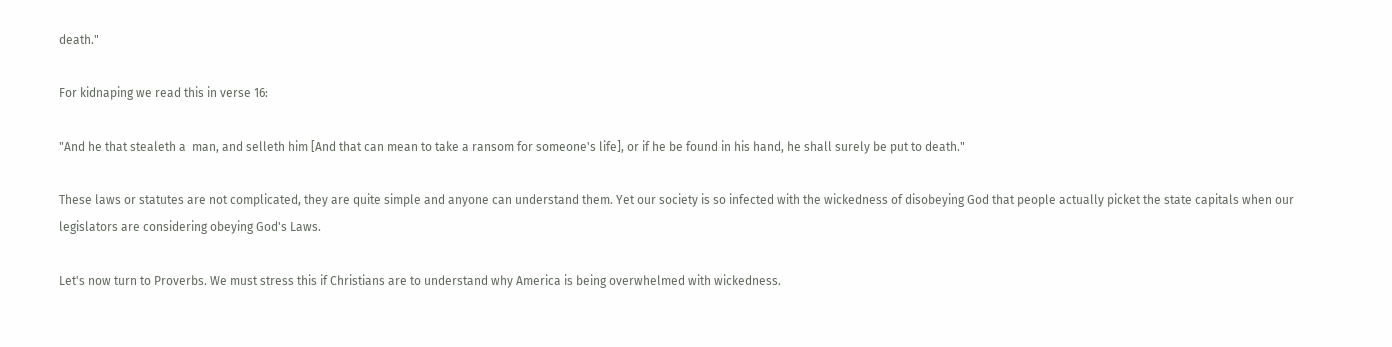death."

For kidnaping we read this in verse 16:

"And he that stealeth a  man, and selleth him [And that can mean to take a ransom for someone's life], or if he be found in his hand, he shall surely be put to death."

These laws or statutes are not complicated, they are quite simple and anyone can understand them. Yet our society is so infected with the wickedness of disobeying God that people actually picket the state capitals when our legislators are considering obeying God's Laws.

Let's now turn to Proverbs. We must stress this if Christians are to understand why America is being overwhelmed with wickedness.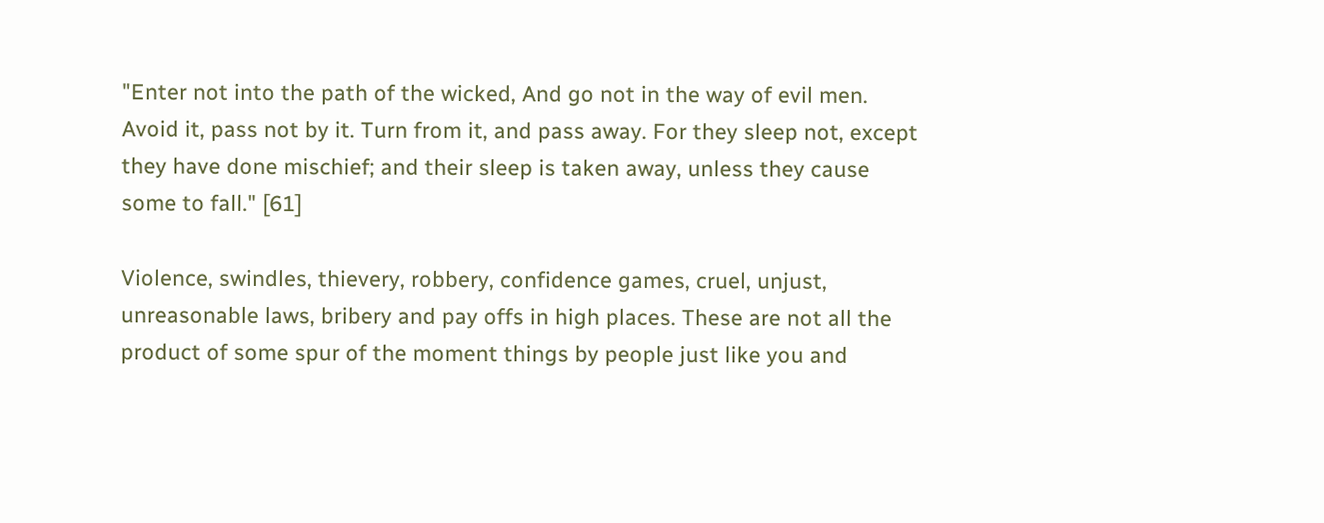"Enter not into the path of the wicked, And go not in the way of evil men. Avoid it, pass not by it. Turn from it, and pass away. For they sleep not, except they have done mischief; and their sleep is taken away, unless they cause some to fall." [61]

Violence, swindles, thievery, robbery, confidence games, cruel, unjust, unreasonable laws, bribery and pay offs in high places. These are not all the product of some spur of the moment things by people just like you and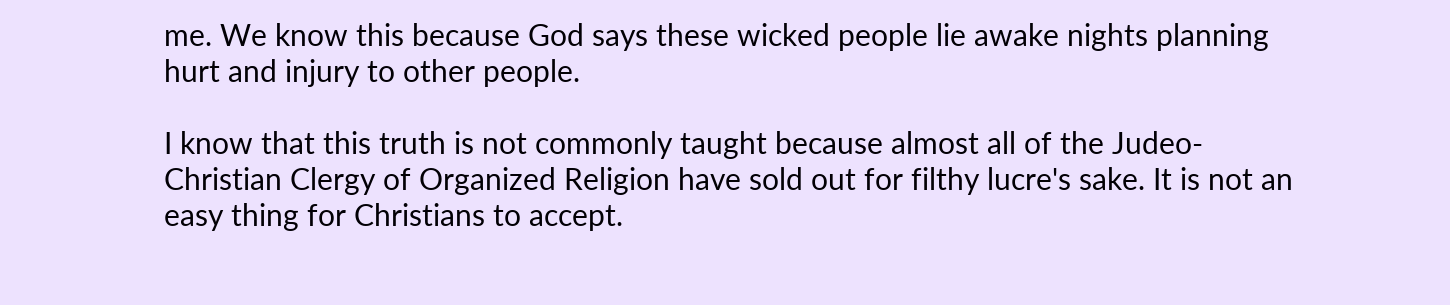me. We know this because God says these wicked people lie awake nights planning hurt and injury to other people.

I know that this truth is not commonly taught because almost all of the Judeo-Christian Clergy of Organized Religion have sold out for filthy lucre's sake. It is not an easy thing for Christians to accept.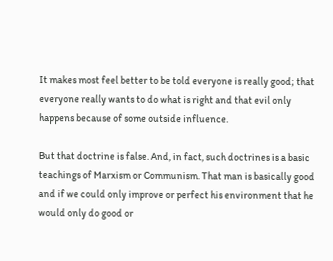It makes most feel better to be told everyone is really good; that everyone really wants to do what is right and that evil only happens because of some outside influence.

But that doctrine is false. And, in fact, such doctrines is a basic teachings of Marxism or Communism. That man is basically good and if we could only improve or perfect his environment that he would only do good or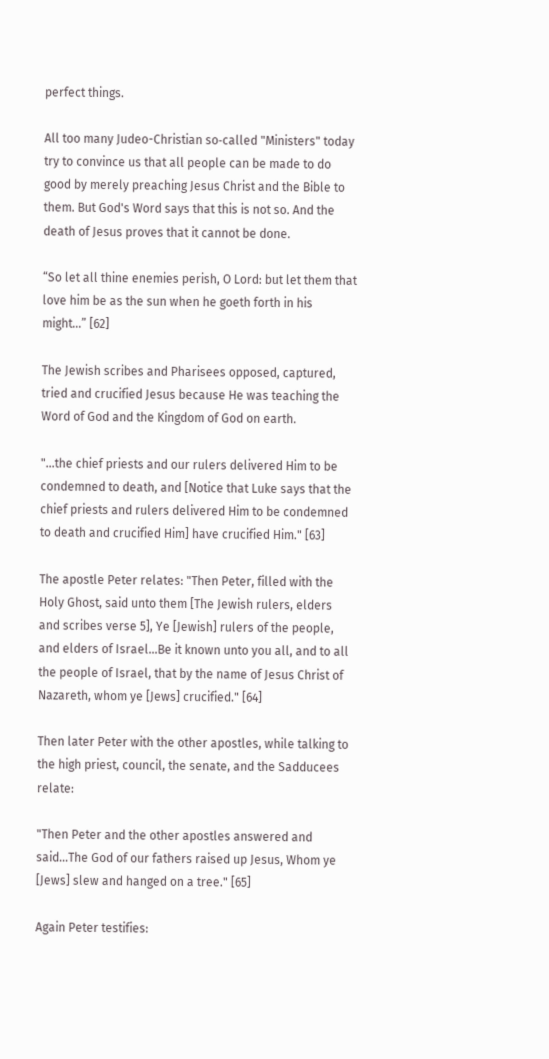perfect things.

All too many Judeo-Christian so‑called "Ministers" today try to convince us that all people can be made to do good by merely preaching Jesus Christ and the Bible to them. But God's Word says that this is not so. And the death of Jesus proves that it cannot be done.

“So let all thine enemies perish, O Lord: but let them that love him be as the sun when he goeth forth in his might...” [62]

The Jewish scribes and Pharisees opposed, captured, tried and crucified Jesus because He was teaching the Word of God and the Kingdom of God on earth.

"...the chief priests and our rulers delivered Him to be condemned to death, and [Notice that Luke says that the chief priests and rulers delivered Him to be condemned to death and crucified Him] have crucified Him." [63]

The apostle Peter relates: "Then Peter, filled with the Holy Ghost, said unto them [The Jewish rulers, elders and scribes verse 5], Ye [Jewish] rulers of the people, and elders of Israel...Be it known unto you all, and to all the people of Israel, that by the name of Jesus Christ of Nazareth, whom ye [Jews] crucified." [64]

Then later Peter with the other apostles, while talking to the high priest, council, the senate, and the Sadducees relate:

"Then Peter and the other apostles answered and said...The God of our fathers raised up Jesus, Whom ye [Jews] slew and hanged on a tree." [65]

Again Peter testifies: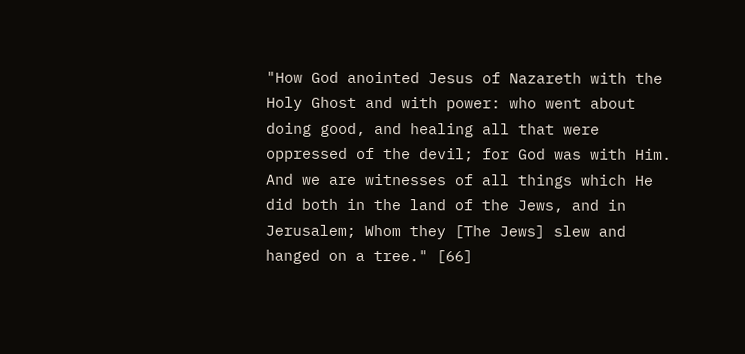"How God anointed Jesus of Nazareth with the Holy Ghost and with power: who went about doing good, and healing all that were oppressed of the devil; for God was with Him. And we are witnesses of all things which He did both in the land of the Jews, and in Jerusalem; Whom they [The Jews] slew and hanged on a tree." [66]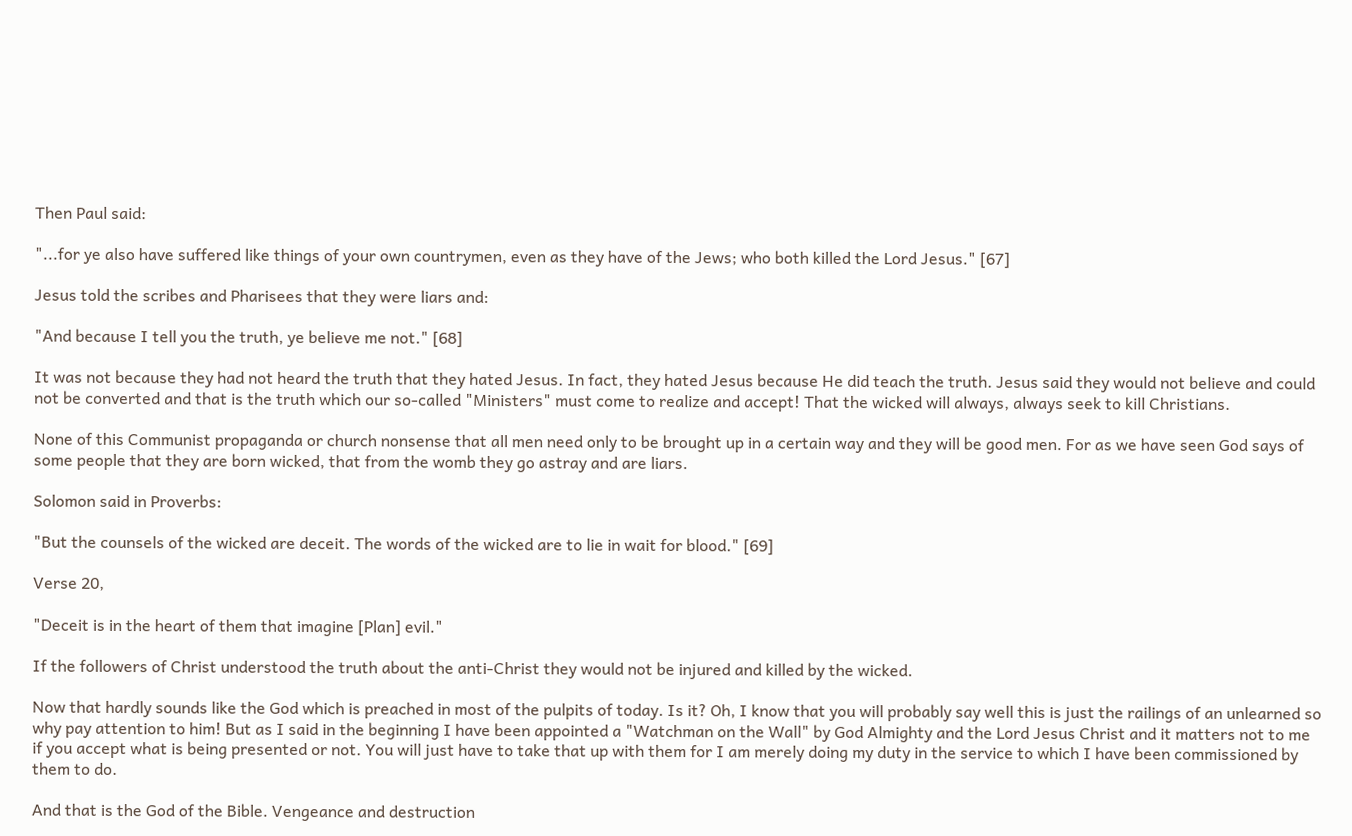Then Paul said:

"...for ye also have suffered like things of your own countrymen, even as they have of the Jews; who both killed the Lord Jesus." [67]

Jesus told the scribes and Pharisees that they were liars and:

"And because I tell you the truth, ye believe me not." [68]

It was not because they had not heard the truth that they hated Jesus. In fact, they hated Jesus because He did teach the truth. Jesus said they would not believe and could not be converted and that is the truth which our so‑called "Ministers" must come to realize and accept! That the wicked will always, always seek to kill Christians.

None of this Communist propaganda or church nonsense that all men need only to be brought up in a certain way and they will be good men. For as we have seen God says of some people that they are born wicked, that from the womb they go astray and are liars.

Solomon said in Proverbs:

"But the counsels of the wicked are deceit. The words of the wicked are to lie in wait for blood." [69]

Verse 20,

"Deceit is in the heart of them that imagine [Plan] evil."

If the followers of Christ understood the truth about the anti‑Christ they would not be injured and killed by the wicked.

Now that hardly sounds like the God which is preached in most of the pulpits of today. Is it? Oh, I know that you will probably say well this is just the railings of an unlearned so why pay attention to him! But as I said in the beginning I have been appointed a "Watchman on the Wall" by God Almighty and the Lord Jesus Christ and it matters not to me if you accept what is being presented or not. You will just have to take that up with them for I am merely doing my duty in the service to which I have been commissioned by them to do.

And that is the God of the Bible. Vengeance and destruction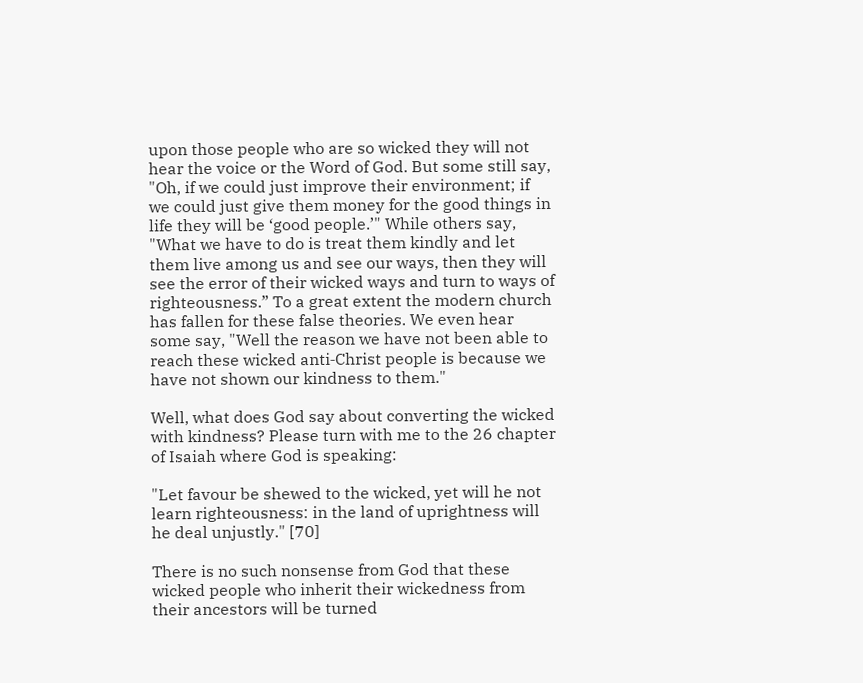upon those people who are so wicked they will not hear the voice or the Word of God. But some still say, "Oh, if we could just improve their environment; if we could just give them money for the good things in life they will be ‘good people.’" While others say, "What we have to do is treat them kindly and let them live among us and see our ways, then they will see the error of their wicked ways and turn to ways of righteousness.” To a great extent the modern church has fallen for these false theories. We even hear some say, "Well the reason we have not been able to reach these wicked anti‑Christ people is because we have not shown our kindness to them."

Well, what does God say about converting the wicked with kindness? Please turn with me to the 26 chapter of Isaiah where God is speaking:

"Let favour be shewed to the wicked, yet will he not learn righteousness: in the land of uprightness will he deal unjustly." [70]

There is no such nonsense from God that these wicked people who inherit their wickedness from their ancestors will be turned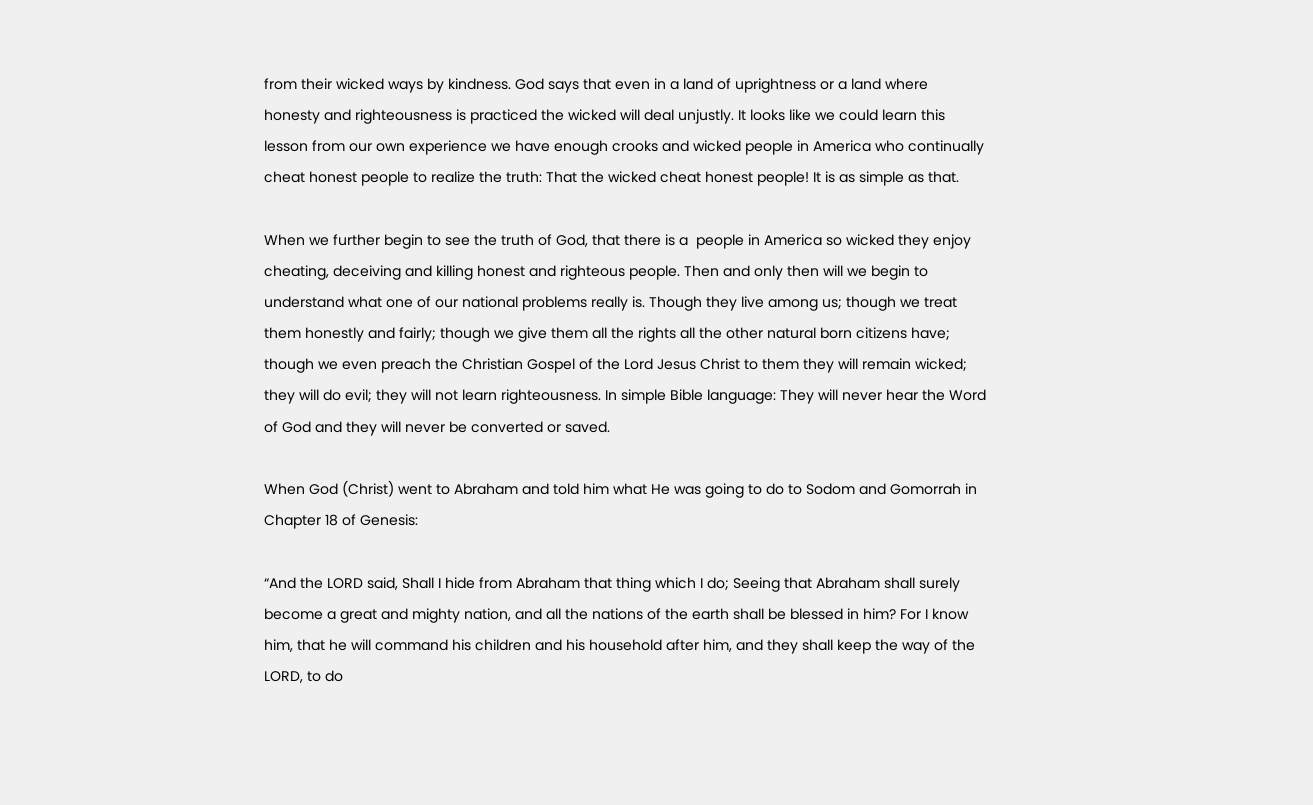from their wicked ways by kindness. God says that even in a land of uprightness or a land where honesty and righteousness is practiced the wicked will deal unjustly. It looks like we could learn this lesson from our own experience we have enough crooks and wicked people in America who continually cheat honest people to realize the truth: That the wicked cheat honest people! It is as simple as that.

When we further begin to see the truth of God, that there is a  people in America so wicked they enjoy cheating, deceiving and killing honest and righteous people. Then and only then will we begin to understand what one of our national problems really is. Though they live among us; though we treat them honestly and fairly; though we give them all the rights all the other natural born citizens have; though we even preach the Christian Gospel of the Lord Jesus Christ to them they will remain wicked; they will do evil; they will not learn righteousness. In simple Bible language: They will never hear the Word of God and they will never be converted or saved.

When God (Christ) went to Abraham and told him what He was going to do to Sodom and Gomorrah in Chapter 18 of Genesis:

“And the LORD said, Shall I hide from Abraham that thing which I do; Seeing that Abraham shall surely become a great and mighty nation, and all the nations of the earth shall be blessed in him? For I know him, that he will command his children and his household after him, and they shall keep the way of the LORD, to do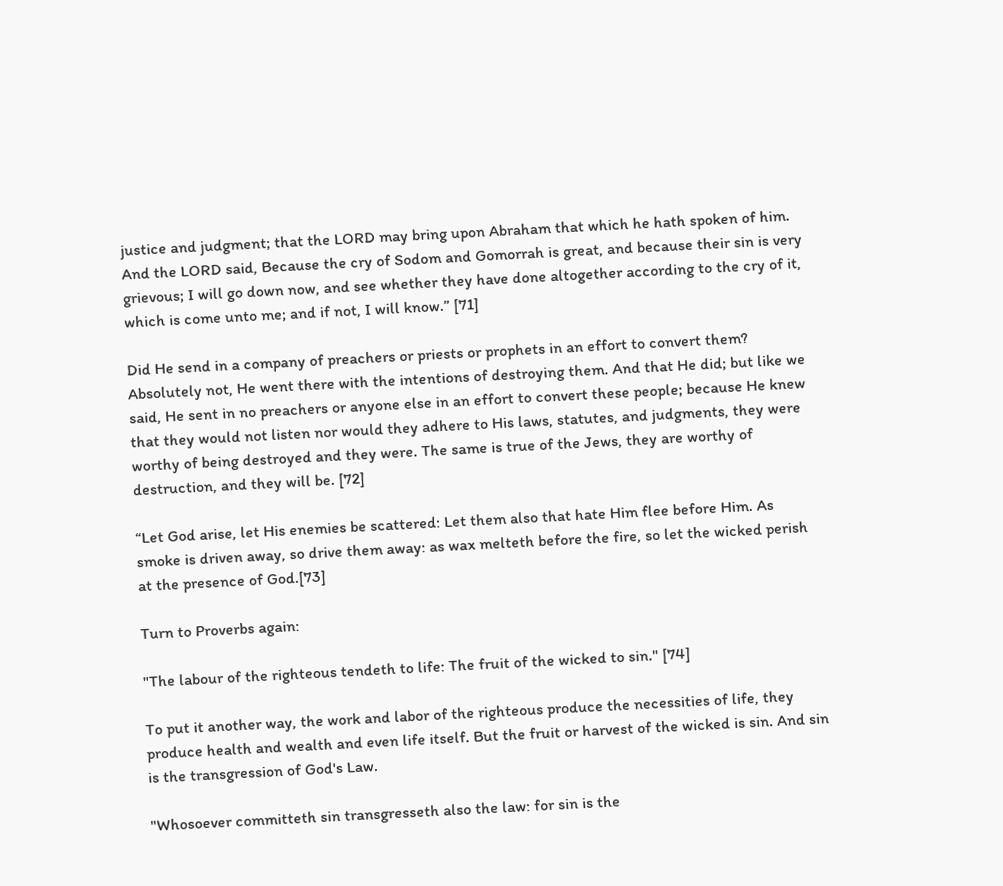justice and judgment; that the LORD may bring upon Abraham that which he hath spoken of him. And the LORD said, Because the cry of Sodom and Gomorrah is great, and because their sin is very grievous; I will go down now, and see whether they have done altogether according to the cry of it, which is come unto me; and if not, I will know.” [71]

Did He send in a company of preachers or priests or prophets in an effort to convert them? Absolutely not, He went there with the intentions of destroying them. And that He did; but like we said, He sent in no preachers or anyone else in an effort to convert these people; because He knew that they would not listen nor would they adhere to His laws, statutes, and judgments, they were worthy of being destroyed and they were. The same is true of the Jews, they are worthy of destruction, and they will be. [72]

“Let God arise, let His enemies be scattered: Let them also that hate Him flee before Him. As smoke is driven away, so drive them away: as wax melteth before the fire, so let the wicked perish at the presence of God.[73]

Turn to Proverbs again:

"The labour of the righteous tendeth to life: The fruit of the wicked to sin." [74]

To put it another way, the work and labor of the righteous produce the necessities of life, they produce health and wealth and even life itself. But the fruit or harvest of the wicked is sin. And sin is the transgression of God's Law.

"Whosoever committeth sin transgresseth also the law: for sin is the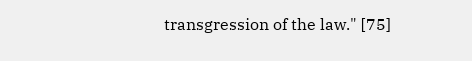transgression of the law." [75]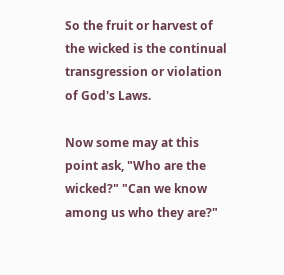So the fruit or harvest of the wicked is the continual transgression or violation of God's Laws.

Now some may at this point ask, "Who are the wicked?" "Can we know among us who they are?"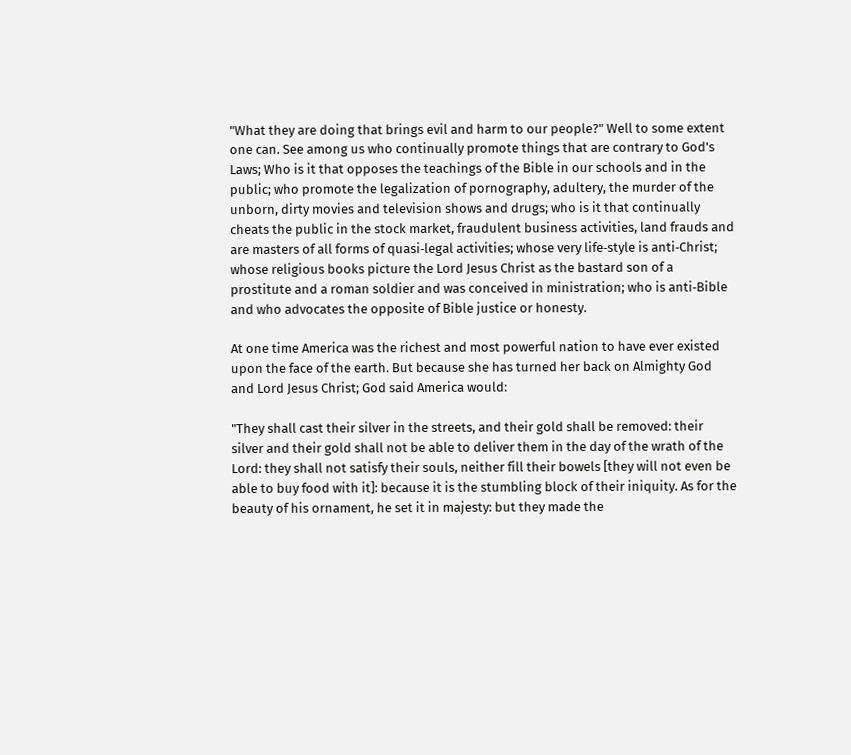"What they are doing that brings evil and harm to our people?" Well to some extent one can. See among us who continually promote things that are contrary to God's Laws; Who is it that opposes the teachings of the Bible in our schools and in the public; who promote the legalization of pornography, adultery, the murder of the unborn, dirty movies and television shows and drugs; who is it that continually cheats the public in the stock market, fraudulent business activities, land frauds and are masters of all forms of quasi‑legal activities; whose very life‑style is anti‑Christ; whose religious books picture the Lord Jesus Christ as the bastard son of a prostitute and a roman soldier and was conceived in ministration; who is anti‑Bible and who advocates the opposite of Bible justice or honesty.

At one time America was the richest and most powerful nation to have ever existed upon the face of the earth. But because she has turned her back on Almighty God and Lord Jesus Christ; God said America would:

"They shall cast their silver in the streets, and their gold shall be removed: their silver and their gold shall not be able to deliver them in the day of the wrath of the Lord: they shall not satisfy their souls, neither fill their bowels [they will not even be able to buy food with it]: because it is the stumbling block of their iniquity. As for the beauty of his ornament, he set it in majesty: but they made the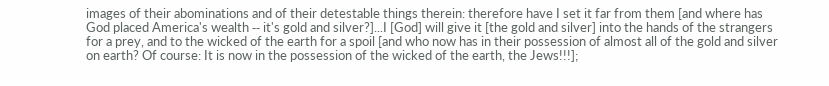images of their abominations and of their detestable things therein: therefore have I set it far from them [and where has God placed America's wealth ‑‑ it's gold and silver?]...I [God] will give it [the gold and silver] into the hands of the strangers for a prey, and to the wicked of the earth for a spoil [and who now has in their possession of almost all of the gold and silver on earth? Of course: It is now in the possession of the wicked of the earth, the Jews!!!];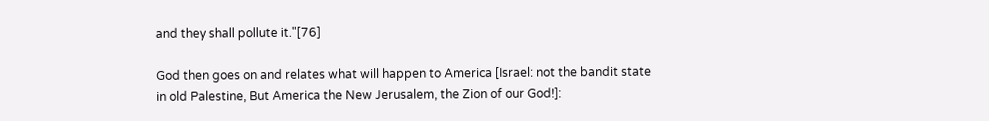and they shall pollute it."[76]

God then goes on and relates what will happen to America [Israel: not the bandit state in old Palestine, But America the New Jerusalem, the Zion of our God!]: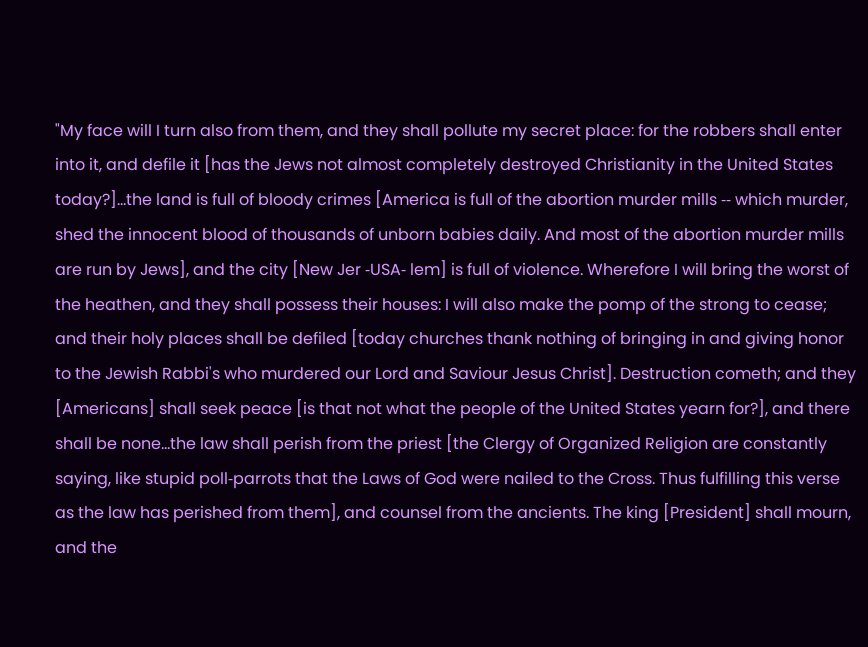"My face will I turn also from them, and they shall pollute my secret place: for the robbers shall enter into it, and defile it [has the Jews not almost completely destroyed Christianity in the United States today?]...the land is full of bloody crimes [America is full of the abortion murder mills ‑‑ which murder, shed the innocent blood of thousands of unborn babies daily. And most of the abortion murder mills are run by Jews], and the city [New Jer ‑USA‑ lem] is full of violence. Wherefore I will bring the worst of the heathen, and they shall possess their houses: I will also make the pomp of the strong to cease; and their holy places shall be defiled [today churches thank nothing of bringing in and giving honor to the Jewish Rabbi's who murdered our Lord and Saviour Jesus Christ]. Destruction cometh; and they [Americans] shall seek peace [is that not what the people of the United States yearn for?], and there shall be none...the law shall perish from the priest [the Clergy of Organized Religion are constantly saying, like stupid poll‑parrots that the Laws of God were nailed to the Cross. Thus fulfilling this verse as the law has perished from them], and counsel from the ancients. The king [President] shall mourn, and the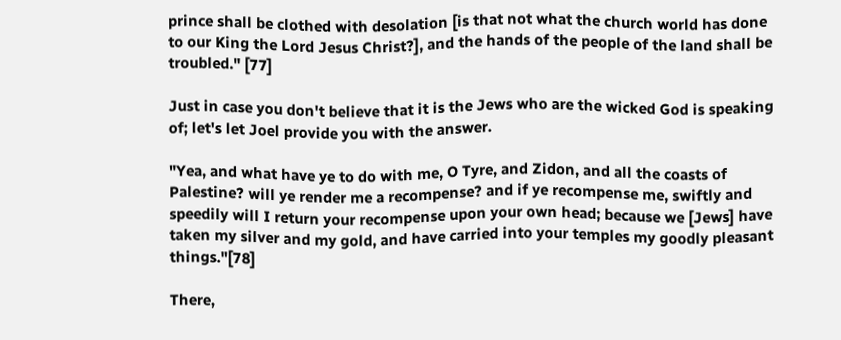prince shall be clothed with desolation [is that not what the church world has done to our King the Lord Jesus Christ?], and the hands of the people of the land shall be troubled." [77]

Just in case you don't believe that it is the Jews who are the wicked God is speaking of; let's let Joel provide you with the answer.

"Yea, and what have ye to do with me, O Tyre, and Zidon, and all the coasts of Palestine? will ye render me a recompense? and if ye recompense me, swiftly and speedily will I return your recompense upon your own head; because we [Jews] have taken my silver and my gold, and have carried into your temples my goodly pleasant things."[78]

There,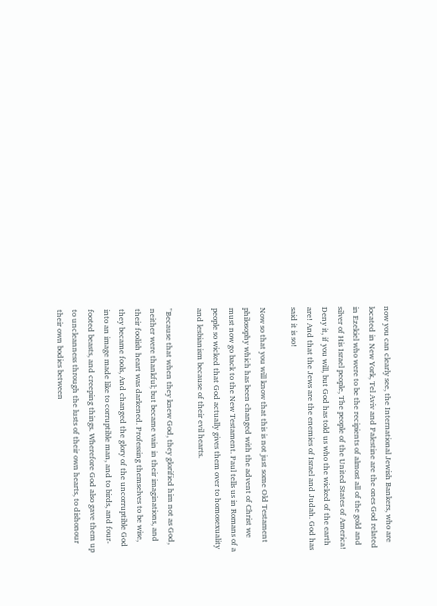now you can clearly see, the International Jewish Bankers, who are located in New York, Tel Aviv and Palestine are the ones God related in Ezekiel who were to be the recipients of almost all of the gold and silver of His Israel people, The people of the United States of America! Deny it, if you will, but God has told us who the wicked of the earth are! And that the Jews are the enemies of Israel and Judah. God has said it is so!

Now so that you will know that this is not just some Old Testament philosophy which has been changed with the advent of Christ we must now go back to the New Testament. Paul tells us in Romans of a people so wicked that God actually gives them over to homosexuality and lesbianism because of their evil hearts.

"Because that when they knew God, they glorified him not as God, neither were thankful; but became vain in their imaginations, and their foolish heart was darkened. Professing themselves to be wise, they became fools, And changed the glory of the uncorruptible God into an image made like to corruptible man, and to birds, and four‑ footed beasts, and creeping things. Wherefore God also gave them up to uncleanness through the lusts of their own hearts, to dishonour their own bodies between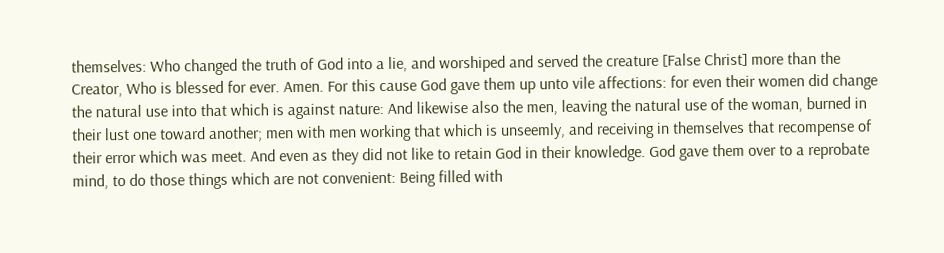themselves: Who changed the truth of God into a lie, and worshiped and served the creature [False Christ] more than the Creator, Who is blessed for ever. Amen. For this cause God gave them up unto vile affections: for even their women did change the natural use into that which is against nature: And likewise also the men, leaving the natural use of the woman, burned in their lust one toward another; men with men working that which is unseemly, and receiving in themselves that recompense of their error which was meet. And even as they did not like to retain God in their knowledge. God gave them over to a reprobate mind, to do those things which are not convenient: Being filled with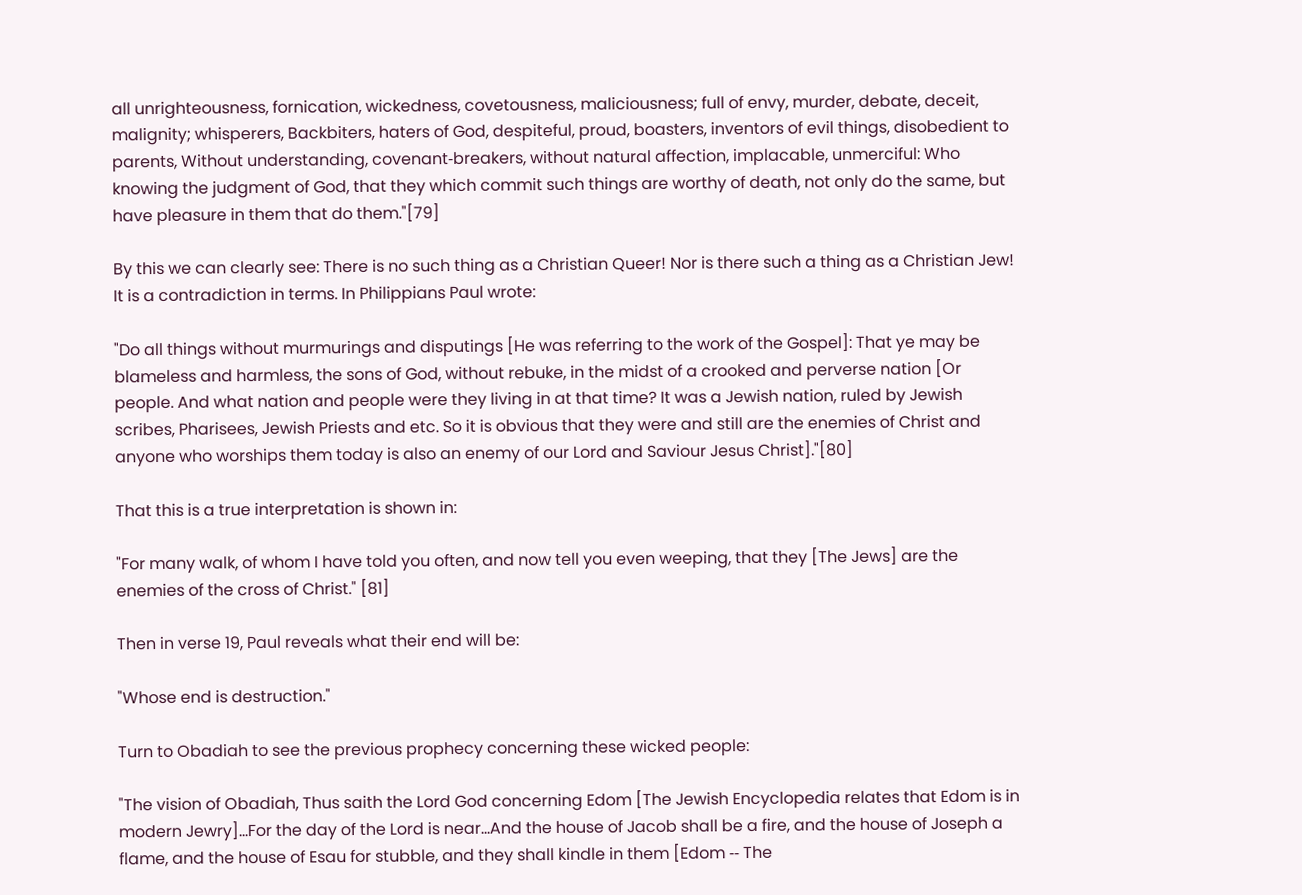all unrighteousness, fornication, wickedness, covetousness, maliciousness; full of envy, murder, debate, deceit, malignity; whisperers, Backbiters, haters of God, despiteful, proud, boasters, inventors of evil things, disobedient to parents, Without understanding, covenant‑breakers, without natural affection, implacable, unmerciful: Who knowing the judgment of God, that they which commit such things are worthy of death, not only do the same, but have pleasure in them that do them."[79]

By this we can clearly see: There is no such thing as a Christian Queer! Nor is there such a thing as a Christian Jew! It is a contradiction in terms. In Philippians Paul wrote:

"Do all things without murmurings and disputings [He was referring to the work of the Gospel]: That ye may be blameless and harmless, the sons of God, without rebuke, in the midst of a crooked and perverse nation [Or people. And what nation and people were they living in at that time? It was a Jewish nation, ruled by Jewish scribes, Pharisees, Jewish Priests and etc. So it is obvious that they were and still are the enemies of Christ and anyone who worships them today is also an enemy of our Lord and Saviour Jesus Christ]."[80]

That this is a true interpretation is shown in:

"For many walk, of whom I have told you often, and now tell you even weeping, that they [The Jews] are the enemies of the cross of Christ." [81]

Then in verse 19, Paul reveals what their end will be:

"Whose end is destruction."

Turn to Obadiah to see the previous prophecy concerning these wicked people:

"The vision of Obadiah, Thus saith the Lord God concerning Edom [The Jewish Encyclopedia relates that Edom is in modern Jewry]...For the day of the Lord is near...And the house of Jacob shall be a fire, and the house of Joseph a flame, and the house of Esau for stubble, and they shall kindle in them [Edom ‑‑ The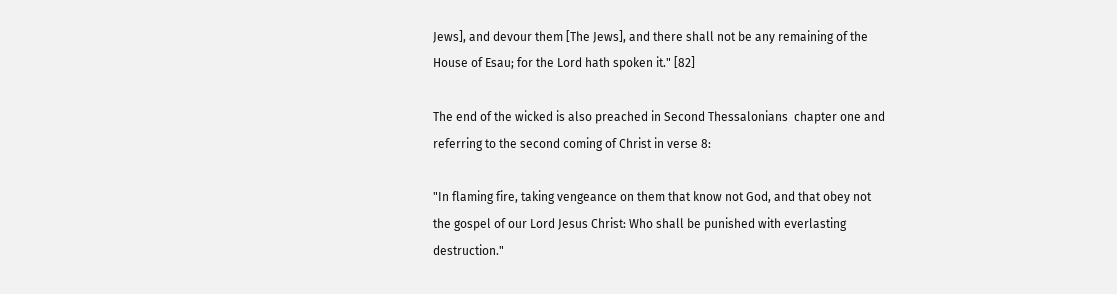Jews], and devour them [The Jews], and there shall not be any remaining of the House of Esau; for the Lord hath spoken it." [82]

The end of the wicked is also preached in Second Thessalonians  chapter one and referring to the second coming of Christ in verse 8:

"In flaming fire, taking vengeance on them that know not God, and that obey not the gospel of our Lord Jesus Christ: Who shall be punished with everlasting destruction."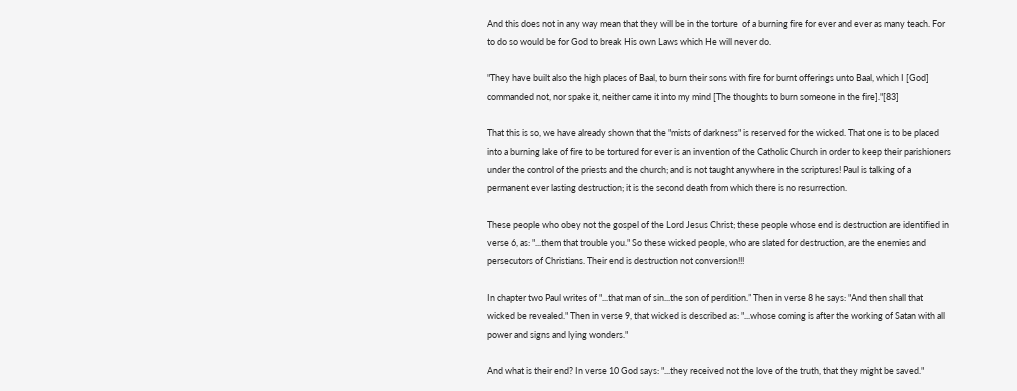And this does not in any way mean that they will be in the torture  of a burning fire for ever and ever as many teach. For to do so would be for God to break His own Laws which He will never do.

"They have built also the high places of Baal, to burn their sons with fire for burnt offerings unto Baal, which I [God] commanded not, nor spake it, neither came it into my mind [The thoughts to burn someone in the fire]."[83]

That this is so, we have already shown that the "mists of darkness" is reserved for the wicked. That one is to be placed into a burning lake of fire to be tortured for ever is an invention of the Catholic Church in order to keep their parishioners under the control of the priests and the church; and is not taught anywhere in the scriptures! Paul is talking of a permanent ever lasting destruction; it is the second death from which there is no resurrection.

These people who obey not the gospel of the Lord Jesus Christ; these people whose end is destruction are identified in verse 6, as: "...them that trouble you." So these wicked people, who are slated for destruction, are the enemies and persecutors of Christians. Their end is destruction not conversion!!!

In chapter two Paul writes of "...that man of sin...the son of perdition.” Then in verse 8 he says: "And then shall that wicked be revealed." Then in verse 9, that wicked is described as: "...whose coming is after the working of Satan with all power and signs and lying wonders."

And what is their end? In verse 10 God says: "...they received not the love of the truth, that they might be saved."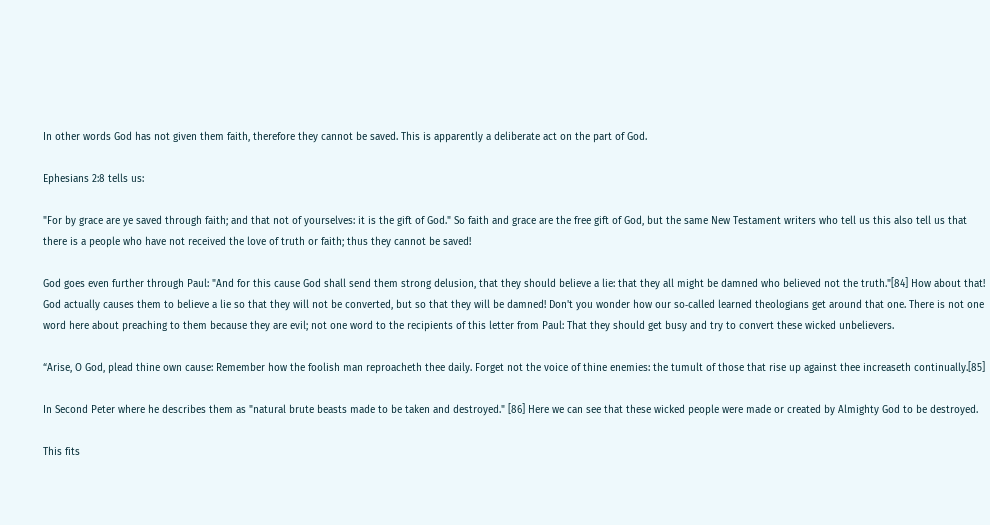In other words God has not given them faith, therefore they cannot be saved. This is apparently a deliberate act on the part of God.

Ephesians 2:8 tells us:

"For by grace are ye saved through faith; and that not of yourselves: it is the gift of God." So faith and grace are the free gift of God, but the same New Testament writers who tell us this also tell us that there is a people who have not received the love of truth or faith; thus they cannot be saved!

God goes even further through Paul: "And for this cause God shall send them strong delusion, that they should believe a lie: that they all might be damned who believed not the truth."[84] How about that! God actually causes them to believe a lie so that they will not be converted, but so that they will be damned! Don't you wonder how our so‑called learned theologians get around that one. There is not one word here about preaching to them because they are evil; not one word to the recipients of this letter from Paul: That they should get busy and try to convert these wicked unbelievers.

“Arise, O God, plead thine own cause: Remember how the foolish man reproacheth thee daily. Forget not the voice of thine enemies: the tumult of those that rise up against thee increaseth continually.[85]

In Second Peter where he describes them as "natural brute beasts made to be taken and destroyed." [86] Here we can see that these wicked people were made or created by Almighty God to be destroyed.

This fits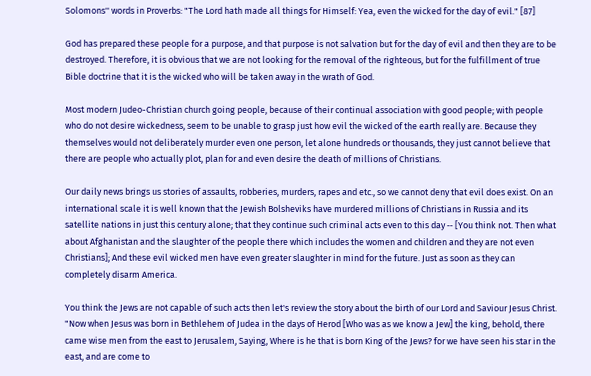Solomons'' words in Proverbs: "The Lord hath made all things for Himself: Yea, even the wicked for the day of evil." [87]

God has prepared these people for a purpose, and that purpose is not salvation but for the day of evil and then they are to be destroyed. Therefore, it is obvious that we are not looking for the removal of the righteous, but for the fulfillment of true Bible doctrine that it is the wicked who will be taken away in the wrath of God.

Most modern Judeo-Christian church going people, because of their continual association with good people; with people who do not desire wickedness, seem to be unable to grasp just how evil the wicked of the earth really are. Because they themselves would not deliberately murder even one person, let alone hundreds or thousands, they just cannot believe that there are people who actually plot, plan for and even desire the death of millions of Christians.

Our daily news brings us stories of assaults, robberies, murders, rapes and etc., so we cannot deny that evil does exist. On an international scale it is well known that the Jewish Bolsheviks have murdered millions of Christians in Russia and its satellite nations in just this century alone; that they continue such criminal acts even to this day ‑‑ [You think not. Then what about Afghanistan and the slaughter of the people there which includes the women and children and they are not even Christians]; And these evil wicked men have even greater slaughter in mind for the future. Just as soon as they can completely disarm America.

You think the Jews are not capable of such acts then let's review the story about the birth of our Lord and Saviour Jesus Christ. "Now when Jesus was born in Bethlehem of Judea in the days of Herod [Who was as we know a Jew] the king, behold, there came wise men from the east to Jerusalem, Saying, Where is he that is born King of the Jews? for we have seen his star in the east, and are come to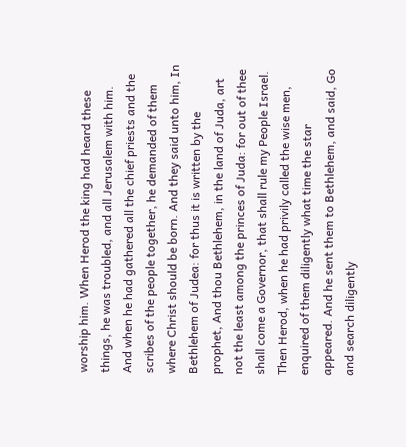worship him. When Herod the king had heard these things, he was troubled, and all Jerusalem with him. And when he had gathered all the chief priests and the scribes of the people together, he demanded of them where Christ should be born. And they said unto him, In Bethlehem of Judea: for thus it is written by the prophet, And thou Bethlehem, in the land of Juda, art not the least among the princes of Juda: for out of thee shall come a Governor, that shall rule my People Israel. Then Herod, when he had privily called the wise men, enquired of them diligently what time the star appeared. And he sent them to Bethlehem, and said, Go and search diligently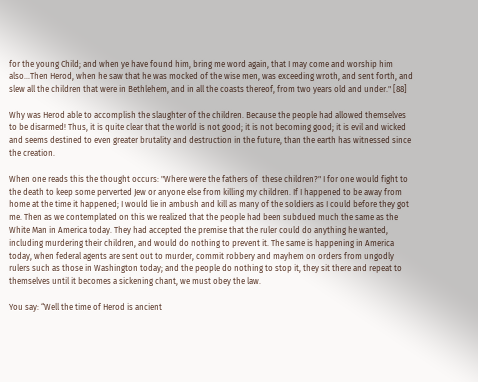for the young Child; and when ye have found him, bring me word again, that I may come and worship him also...Then Herod, when he saw that he was mocked of the wise men, was exceeding wroth, and sent forth, and slew all the children that were in Bethlehem, and in all the coasts thereof, from two years old and under." [88]

Why was Herod able to accomplish the slaughter of the children. Because the people had allowed themselves to be disarmed! Thus, it is quite clear that the world is not good; it is not becoming good; it is evil and wicked and seems destined to even greater brutality and destruction in the future, than the earth has witnessed since the creation.

When one reads this the thought occurs: "Where were the fathers of  these children?" I for one would fight to the death to keep some perverted Jew or anyone else from killing my children. If I happened to be away from home at the time it happened; I would lie in ambush and kill as many of the soldiers as I could before they got me. Then as we contemplated on this we realized that the people had been subdued much the same as the White Man in America today. They had accepted the premise that the ruler could do anything he wanted, including murdering their children, and would do nothing to prevent it. The same is happening in America today, when federal agents are sent out to murder, commit robbery and mayhem on orders from ungodly rulers such as those in Washington today; and the people do nothing to stop it, they sit there and repeat to themselves until it becomes a sickening chant, we must obey the law.

You say: “Well the time of Herod is ancient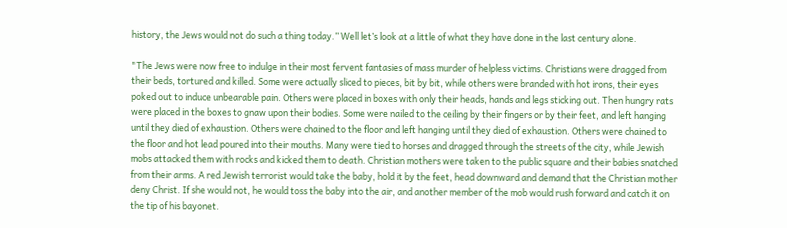history, the Jews would not do such a thing today.” Well let’s look at a little of what they have done in the last century alone.

"The Jews were now free to indulge in their most fervent fantasies of mass murder of helpless victims. Christians were dragged from their beds, tortured and killed. Some were actually sliced to pieces, bit by bit, while others were branded with hot irons, their eyes poked out to induce unbearable pain. Others were placed in boxes with only their heads, hands and legs sticking out. Then hungry rats were placed in the boxes to gnaw upon their bodies. Some were nailed to the ceiling by their fingers or by their feet, and left hanging until they died of exhaustion. Others were chained to the floor and left hanging until they died of exhaustion. Others were chained to the floor and hot lead poured into their mouths. Many were tied to horses and dragged through the streets of the city, while Jewish mobs attacked them with rocks and kicked them to death. Christian mothers were taken to the public square and their babies snatched from their arms. A red Jewish terrorist would take the baby, hold it by the feet, head downward and demand that the Christian mother deny Christ. If she would not, he would toss the baby into the air, and another member of the mob would rush forward and catch it on the tip of his bayonet.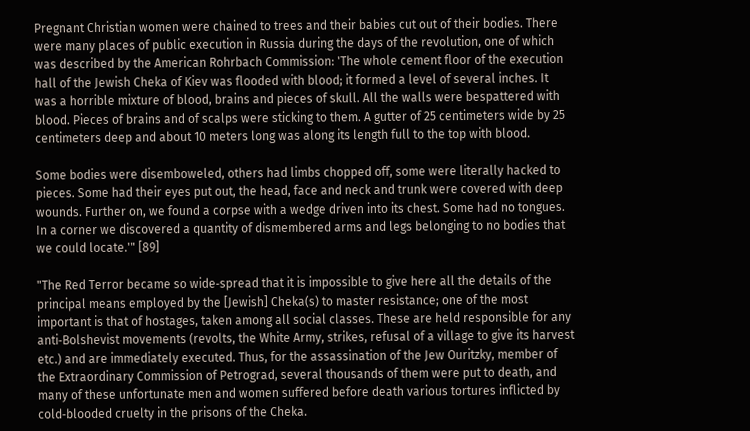Pregnant Christian women were chained to trees and their babies cut out of their bodies. There were many places of public execution in Russia during the days of the revolution, one of which was described by the American Rohrbach Commission: 'The whole cement floor of the execution hall of the Jewish Cheka of Kiev was flooded with blood; it formed a level of several inches. It was a horrible mixture of blood, brains and pieces of skull. All the walls were bespattered with blood. Pieces of brains and of scalps were sticking to them. A gutter of 25 centimeters wide by 25 centimeters deep and about 10 meters long was along its length full to the top with blood.

Some bodies were disemboweled, others had limbs chopped off, some were literally hacked to pieces. Some had their eyes put out, the head, face and neck and trunk were covered with deep wounds. Further on, we found a corpse with a wedge driven into its chest. Some had no tongues. In a corner we discovered a quantity of dismembered arms and legs belonging to no bodies that we could locate.'" [89]

"The Red Terror became so wide‑spread that it is impossible to give here all the details of the principal means employed by the [Jewish] Cheka(s) to master resistance; one of the most important is that of hostages, taken among all social classes. These are held responsible for any anti‑Bolshevist movements (revolts, the White Army, strikes, refusal of a village to give its harvest etc.) and are immediately executed. Thus, for the assassination of the Jew Ouritzky, member of the Extraordinary Commission of Petrograd, several thousands of them were put to death, and many of these unfortunate men and women suffered before death various tortures inflicted by cold‑blooded cruelty in the prisons of the Cheka.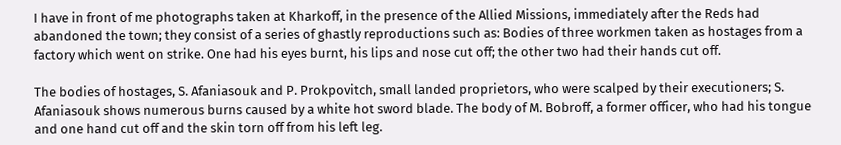I have in front of me photographs taken at Kharkoff, in the presence of the Allied Missions, immediately after the Reds had abandoned the town; they consist of a series of ghastly reproductions such as: Bodies of three workmen taken as hostages from a factory which went on strike. One had his eyes burnt, his lips and nose cut off; the other two had their hands cut off.

The bodies of hostages, S. Afaniasouk and P. Prokpovitch, small landed proprietors, who were scalped by their executioners; S. Afaniasouk shows numerous burns caused by a white hot sword blade. The body of M. Bobroff, a former officer, who had his tongue and one hand cut off and the skin torn off from his left leg.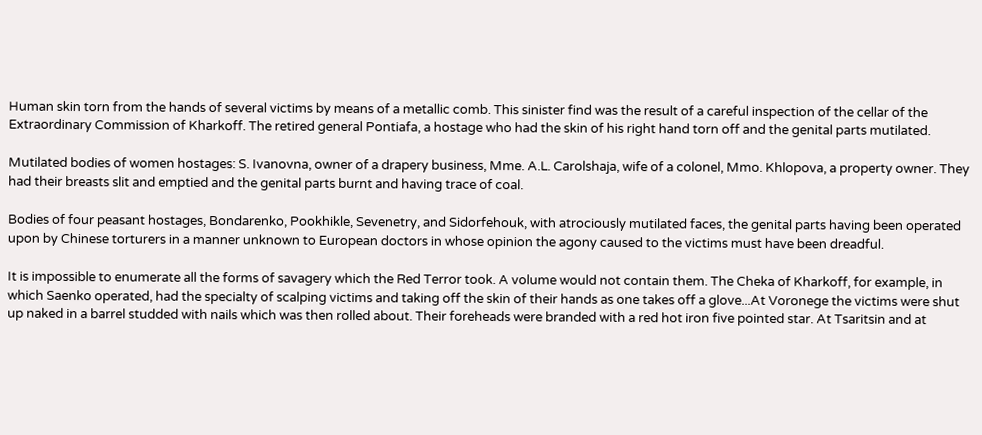Human skin torn from the hands of several victims by means of a metallic comb. This sinister find was the result of a careful inspection of the cellar of the Extraordinary Commission of Kharkoff. The retired general Pontiafa, a hostage who had the skin of his right hand torn off and the genital parts mutilated.

Mutilated bodies of women hostages: S. Ivanovna, owner of a drapery business, Mme. A.L. Carolshaja, wife of a colonel, Mmo. Khlopova, a property owner. They had their breasts slit and emptied and the genital parts burnt and having trace of coal.

Bodies of four peasant hostages, Bondarenko, Pookhikle, Sevenetry, and Sidorfehouk, with atrociously mutilated faces, the genital parts having been operated upon by Chinese torturers in a manner unknown to European doctors in whose opinion the agony caused to the victims must have been dreadful.

It is impossible to enumerate all the forms of savagery which the Red Terror took. A volume would not contain them. The Cheka of Kharkoff, for example, in which Saenko operated, had the specialty of scalping victims and taking off the skin of their hands as one takes off a glove...At Voronege the victims were shut up naked in a barrel studded with nails which was then rolled about. Their foreheads were branded with a red hot iron five pointed star. At Tsaritsin and at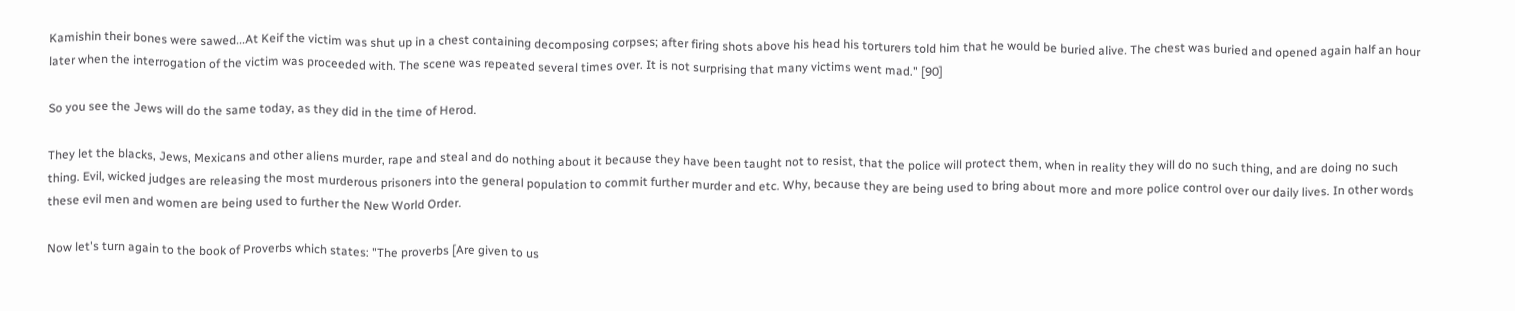Kamishin their bones were sawed...At Keif the victim was shut up in a chest containing decomposing corpses; after firing shots above his head his torturers told him that he would be buried alive. The chest was buried and opened again half an hour later when the interrogation of the victim was proceeded with. The scene was repeated several times over. It is not surprising that many victims went mad." [90]

So you see the Jews will do the same today, as they did in the time of Herod.

They let the blacks, Jews, Mexicans and other aliens murder, rape and steal and do nothing about it because they have been taught not to resist, that the police will protect them, when in reality they will do no such thing, and are doing no such thing. Evil, wicked judges are releasing the most murderous prisoners into the general population to commit further murder and etc. Why, because they are being used to bring about more and more police control over our daily lives. In other words these evil men and women are being used to further the New World Order.

Now let's turn again to the book of Proverbs which states: "The proverbs [Are given to us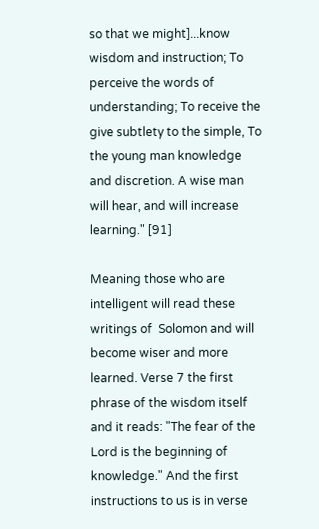so that we might]...know wisdom and instruction; To perceive the words of understanding; To receive the give subtlety to the simple, To the young man knowledge and discretion. A wise man will hear, and will increase learning." [91]

Meaning those who are intelligent will read these writings of  Solomon and will become wiser and more learned. Verse 7 the first phrase of the wisdom itself and it reads: "The fear of the Lord is the beginning of knowledge." And the first instructions to us is in verse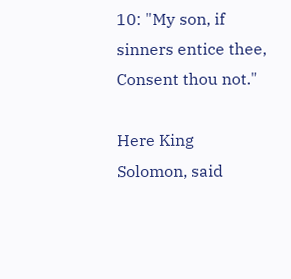10: "My son, if sinners entice thee, Consent thou not."

Here King Solomon, said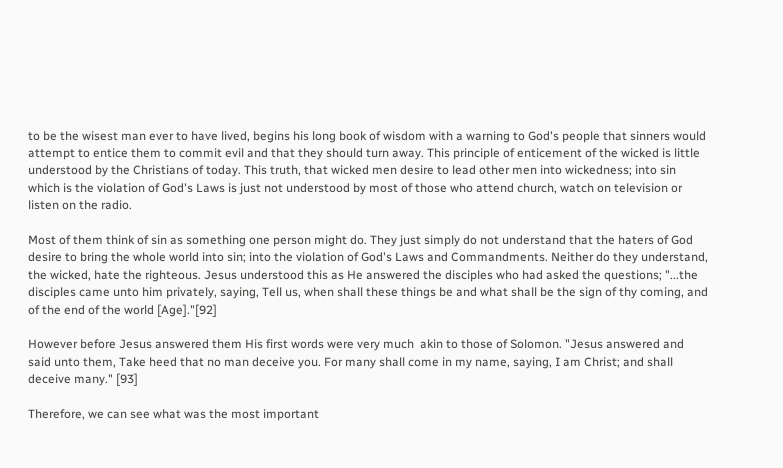to be the wisest man ever to have lived, begins his long book of wisdom with a warning to God's people that sinners would attempt to entice them to commit evil and that they should turn away. This principle of enticement of the wicked is little understood by the Christians of today. This truth, that wicked men desire to lead other men into wickedness; into sin which is the violation of God's Laws is just not understood by most of those who attend church, watch on television or listen on the radio.

Most of them think of sin as something one person might do. They just simply do not understand that the haters of God desire to bring the whole world into sin; into the violation of God's Laws and Commandments. Neither do they understand, the wicked, hate the righteous. Jesus understood this as He answered the disciples who had asked the questions; "...the disciples came unto him privately, saying, Tell us, when shall these things be and what shall be the sign of thy coming, and of the end of the world [Age]."[92]

However before Jesus answered them His first words were very much  akin to those of Solomon. "Jesus answered and said unto them, Take heed that no man deceive you. For many shall come in my name, saying, I am Christ; and shall deceive many." [93]

Therefore, we can see what was the most important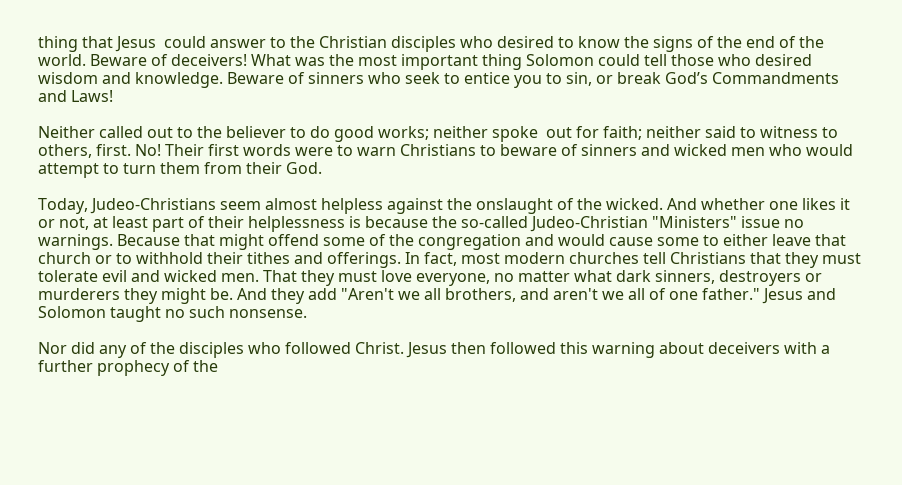thing that Jesus  could answer to the Christian disciples who desired to know the signs of the end of the world. Beware of deceivers! What was the most important thing Solomon could tell those who desired wisdom and knowledge. Beware of sinners who seek to entice you to sin, or break God’s Commandments and Laws!

Neither called out to the believer to do good works; neither spoke  out for faith; neither said to witness to others, first. No! Their first words were to warn Christians to beware of sinners and wicked men who would attempt to turn them from their God.

Today, Judeo-Christians seem almost helpless against the onslaught of the wicked. And whether one likes it or not, at least part of their helplessness is because the so‑called Judeo-Christian "Ministers" issue no warnings. Because that might offend some of the congregation and would cause some to either leave that church or to withhold their tithes and offerings. In fact, most modern churches tell Christians that they must tolerate evil and wicked men. That they must love everyone, no matter what dark sinners, destroyers or murderers they might be. And they add "Aren't we all brothers, and aren't we all of one father." Jesus and Solomon taught no such nonsense.

Nor did any of the disciples who followed Christ. Jesus then followed this warning about deceivers with a further prophecy of the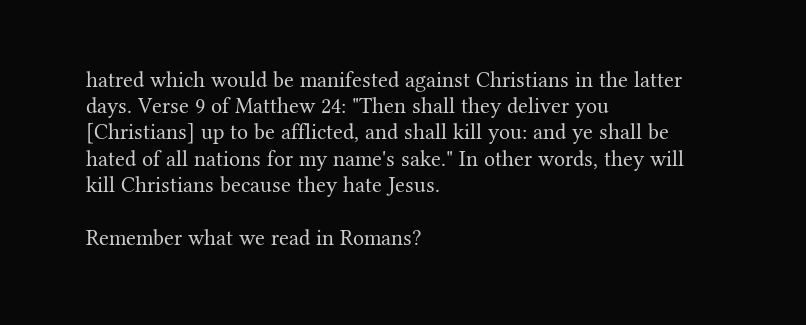hatred which would be manifested against Christians in the latter days. Verse 9 of Matthew 24: "Then shall they deliver you [Christians] up to be afflicted, and shall kill you: and ye shall be hated of all nations for my name's sake." In other words, they will kill Christians because they hate Jesus.

Remember what we read in Romans?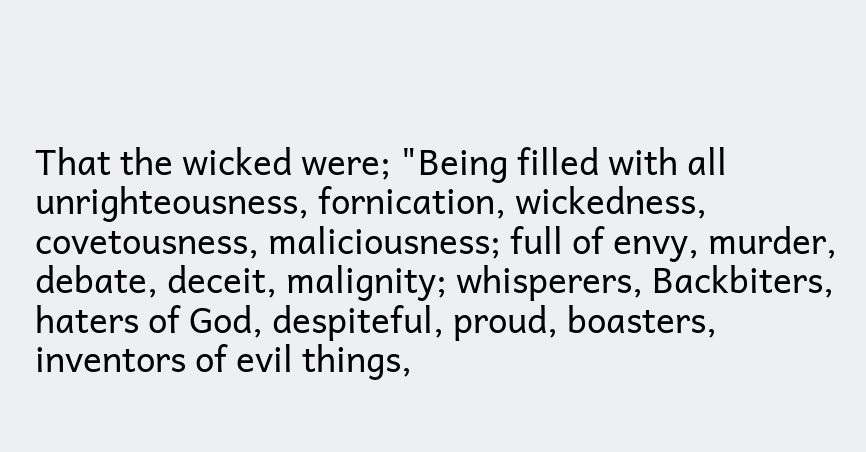That the wicked were; "Being filled with all unrighteousness, fornication, wickedness, covetousness, maliciousness; full of envy, murder, debate, deceit, malignity; whisperers, Backbiters, haters of God, despiteful, proud, boasters, inventors of evil things,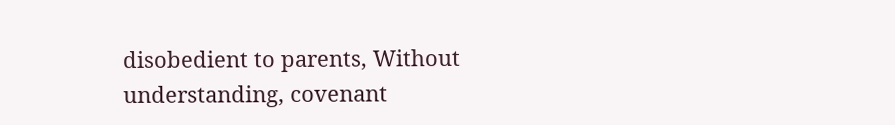disobedient to parents, Without understanding, covenant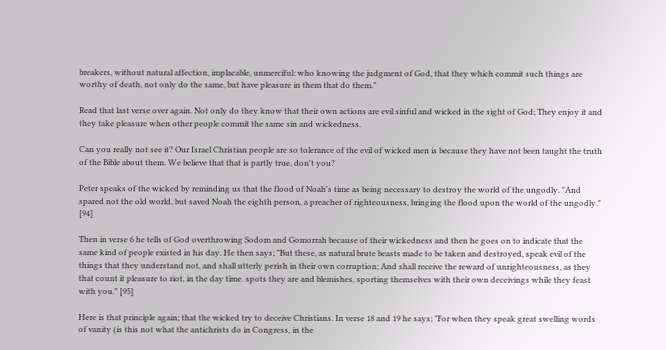breakers, without natural affection, implacable, unmerciful: who knowing the judgment of God, that they which commit such things are worthy of death, not only do the same, but have pleasure in them that do them."

Read that last verse over again. Not only do they know that their own actions are evil sinful and wicked in the sight of God; They enjoy it and they take pleasure when other people commit the same sin and wickedness.

Can you really not see it? Our Israel Christian people are so tolerance of the evil of wicked men is because they have not been taught the truth of the Bible about them. We believe that that is partly true, don't you?

Peter speaks of the wicked by reminding us that the flood of Noah's time as being necessary to destroy the world of the ungodly. "And spared not the old world, but saved Noah the eighth person, a preacher of righteousness, bringing the flood upon the world of the ungodly." [94]

Then in verse 6 he tells of God overthrowing Sodom and Gomorrah because of their wickedness and then he goes on to indicate that the same kind of people existed in his day. He then says; "But these, as natural brute beasts made to be taken and destroyed, speak evil of the things that they understand not, and shall utterly perish in their own corruption; And shall receive the reward of unrighteousness, as they that count it pleasure to riot, in the day time. spots they are and blemishes, sporting themselves with their own deceivings while they feast with you." [95]

Here is that principle again; that the wicked try to deceive Christians. In verse 18 and 19 he says; "For when they speak great swelling words of vanity (is this not what the antichrists do in Congress, in the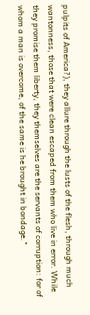pulpits of America?), they allure through the lusts of the flesh, through much wantonness, those that were clean escaped from them who live in error. While they promise them liberty, they themselves are the servants of corruption: for of whom a man is overcome, of the same is he brought in bondage."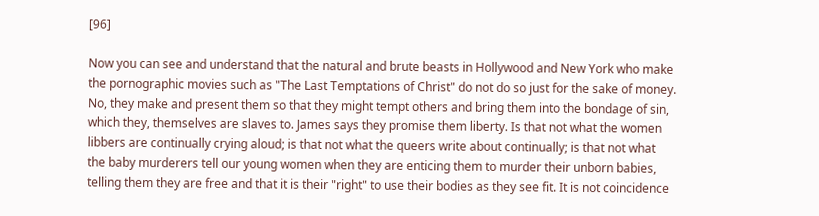[96]

Now you can see and understand that the natural and brute beasts in Hollywood and New York who make the pornographic movies such as "The Last Temptations of Christ" do not do so just for the sake of money. No, they make and present them so that they might tempt others and bring them into the bondage of sin, which they, themselves are slaves to. James says they promise them liberty. Is that not what the women libbers are continually crying aloud; is that not what the queers write about continually; is that not what the baby murderers tell our young women when they are enticing them to murder their unborn babies, telling them they are free and that it is their "right" to use their bodies as they see fit. It is not coincidence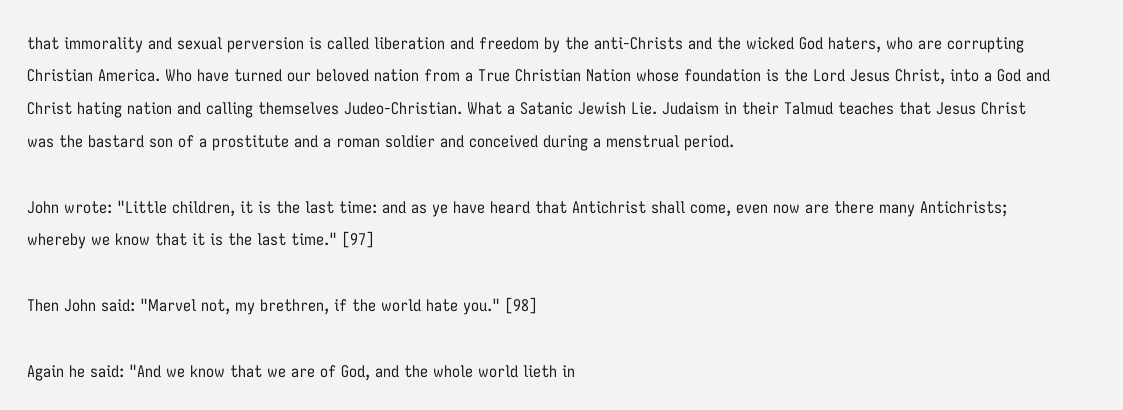that immorality and sexual perversion is called liberation and freedom by the anti‑Christs and the wicked God haters, who are corrupting Christian America. Who have turned our beloved nation from a True Christian Nation whose foundation is the Lord Jesus Christ, into a God and Christ hating nation and calling themselves Judeo‑Christian. What a Satanic Jewish Lie. Judaism in their Talmud teaches that Jesus Christ was the bastard son of a prostitute and a roman soldier and conceived during a menstrual period.

John wrote: "Little children, it is the last time: and as ye have heard that Antichrist shall come, even now are there many Antichrists; whereby we know that it is the last time." [97]

Then John said: "Marvel not, my brethren, if the world hate you." [98]

Again he said: "And we know that we are of God, and the whole world lieth in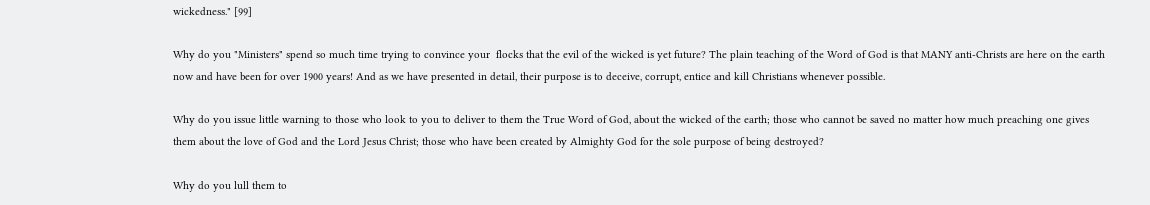wickedness." [99]

Why do you "Ministers" spend so much time trying to convince your  flocks that the evil of the wicked is yet future? The plain teaching of the Word of God is that MANY anti‑Christs are here on the earth now and have been for over 1900 years! And as we have presented in detail, their purpose is to deceive, corrupt, entice and kill Christians whenever possible.

Why do you issue little warning to those who look to you to deliver to them the True Word of God, about the wicked of the earth; those who cannot be saved no matter how much preaching one gives them about the love of God and the Lord Jesus Christ; those who have been created by Almighty God for the sole purpose of being destroyed?

Why do you lull them to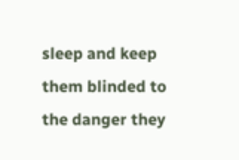sleep and keep them blinded to the danger they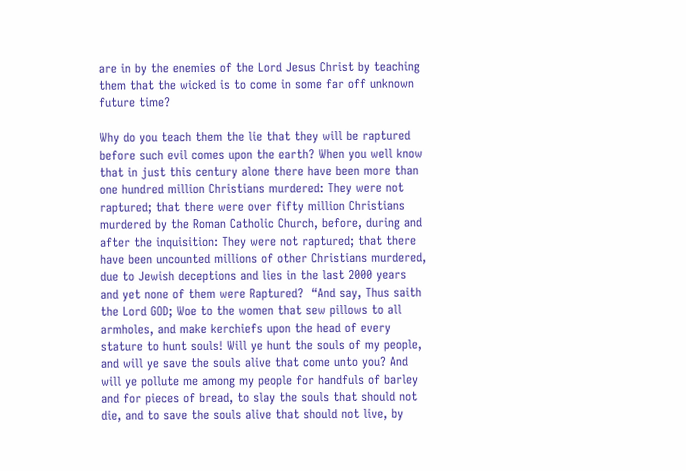are in by the enemies of the Lord Jesus Christ by teaching them that the wicked is to come in some far off unknown future time?

Why do you teach them the lie that they will be raptured before such evil comes upon the earth? When you well know that in just this century alone there have been more than one hundred million Christians murdered: They were not raptured; that there were over fifty million Christians murdered by the Roman Catholic Church, before, during and after the inquisition: They were not raptured; that there have been uncounted millions of other Christians murdered, due to Jewish deceptions and lies in the last 2000 years and yet none of them were Raptured?  “And say, Thus saith the Lord GOD; Woe to the women that sew pillows to all armholes, and make kerchiefs upon the head of every stature to hunt souls! Will ye hunt the souls of my people, and will ye save the souls alive that come unto you? And will ye pollute me among my people for handfuls of barley and for pieces of bread, to slay the souls that should not die, and to save the souls alive that should not live, by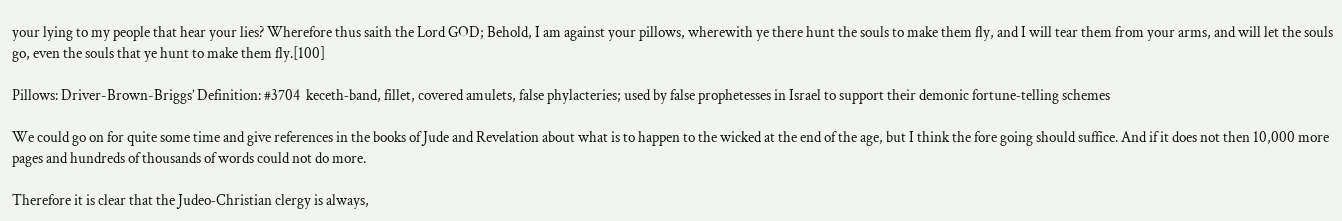your lying to my people that hear your lies? Wherefore thus saith the Lord GOD; Behold, I am against your pillows, wherewith ye there hunt the souls to make them fly, and I will tear them from your arms, and will let the souls go, even the souls that ye hunt to make them fly.[100]

Pillows: Driver-Brown-Briggs’ Definition: #3704  keceth‑band, fillet, covered amulets, false phylacteries; used by false prophetesses in Israel to support their demonic fortune‑telling schemes

We could go on for quite some time and give references in the books of Jude and Revelation about what is to happen to the wicked at the end of the age, but I think the fore going should suffice. And if it does not then 10,000 more pages and hundreds of thousands of words could not do more.

Therefore it is clear that the Judeo‑Christian clergy is always,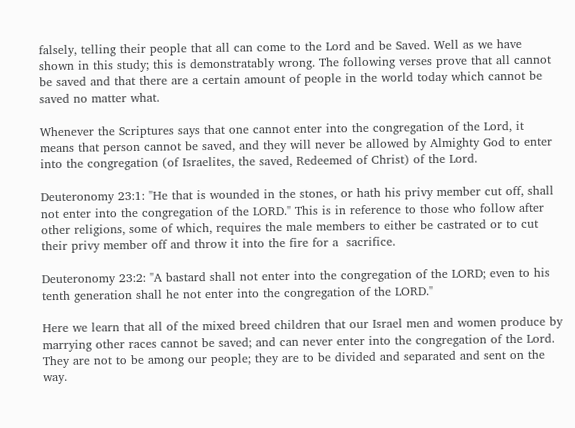falsely, telling their people that all can come to the Lord and be Saved. Well as we have shown in this study; this is demonstratably wrong. The following verses prove that all cannot be saved and that there are a certain amount of people in the world today which cannot be saved no matter what.

Whenever the Scriptures says that one cannot enter into the congregation of the Lord, it means that person cannot be saved, and they will never be allowed by Almighty God to enter into the congregation (of Israelites, the saved, Redeemed of Christ) of the Lord.

Deuteronomy 23:1: "He that is wounded in the stones, or hath his privy member cut off, shall not enter into the congregation of the LORD." This is in reference to those who follow after other religions, some of which, requires the male members to either be castrated or to cut their privy member off and throw it into the fire for a  sacrifice.

Deuteronomy 23:2: "A bastard shall not enter into the congregation of the LORD; even to his tenth generation shall he not enter into the congregation of the LORD."

Here we learn that all of the mixed breed children that our Israel men and women produce by marrying other races cannot be saved; and can never enter into the congregation of the Lord. They are not to be among our people; they are to be divided and separated and sent on the way.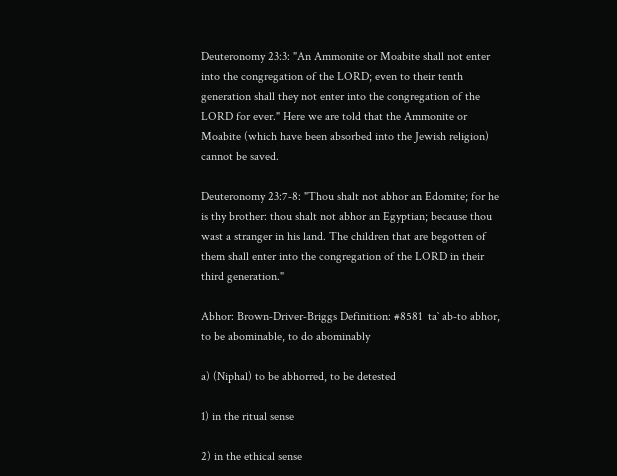Deuteronomy 23:3: "An Ammonite or Moabite shall not enter into the congregation of the LORD; even to their tenth generation shall they not enter into the congregation of the LORD for ever." Here we are told that the Ammonite or Moabite (which have been absorbed into the Jewish religion) cannot be saved.

Deuteronomy 23:7‑8: "Thou shalt not abhor an Edomite; for he is thy brother: thou shalt not abhor an Egyptian; because thou wast a stranger in his land. The children that are begotten of them shall enter into the congregation of the LORD in their third generation."

Abhor: Brown‑Driver‑Briggs Definition: #8581  ta` ab‑to abhor, to be abominable, to do abominably

a) (Niphal) to be abhorred, to be detested

1) in the ritual sense

2) in the ethical sense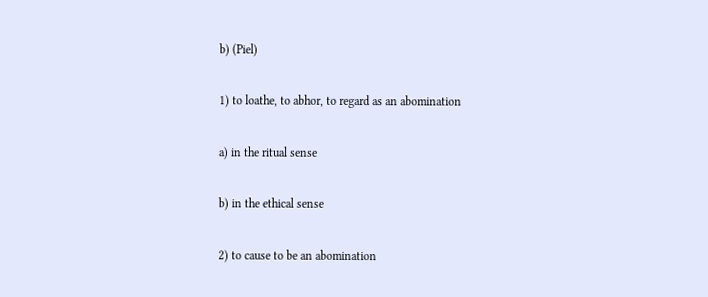b) (Piel)

1) to loathe, to abhor, to regard as an abomination

a) in the ritual sense

b) in the ethical sense

2) to cause to be an abomination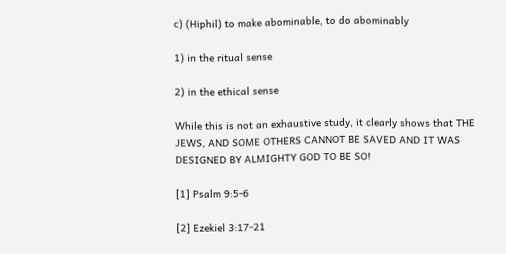c) (Hiphil) to make abominable, to do abominably

1) in the ritual sense

2) in the ethical sense

While this is not an exhaustive study, it clearly shows that THE JEWS, AND SOME OTHERS CANNOT BE SAVED AND IT WAS DESIGNED BY ALMIGHTY GOD TO BE SO!

[1] Psalm 9:5-6

[2] Ezekiel 3:17‑21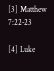[3] Matthew 7:22‑23

[4] Luke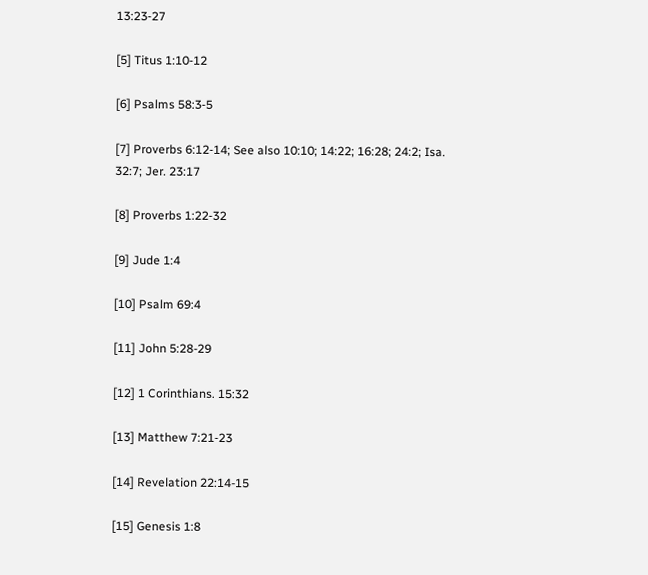13:23‑27

[5] Titus 1:10‑12

[6] Psalms 58:3‑5

[7] Proverbs 6:12‑14; See also 10:10; 14:22; 16:28; 24:2; Isa. 32:7; Jer. 23:17

[8] Proverbs 1:22‑32

[9] Jude 1:4

[10] Psalm 69:4

[11] John 5:28-29

[12] 1 Corinthians. 15:32

[13] Matthew 7:21‑23

[14] Revelation 22:14-15

[15] Genesis 1:8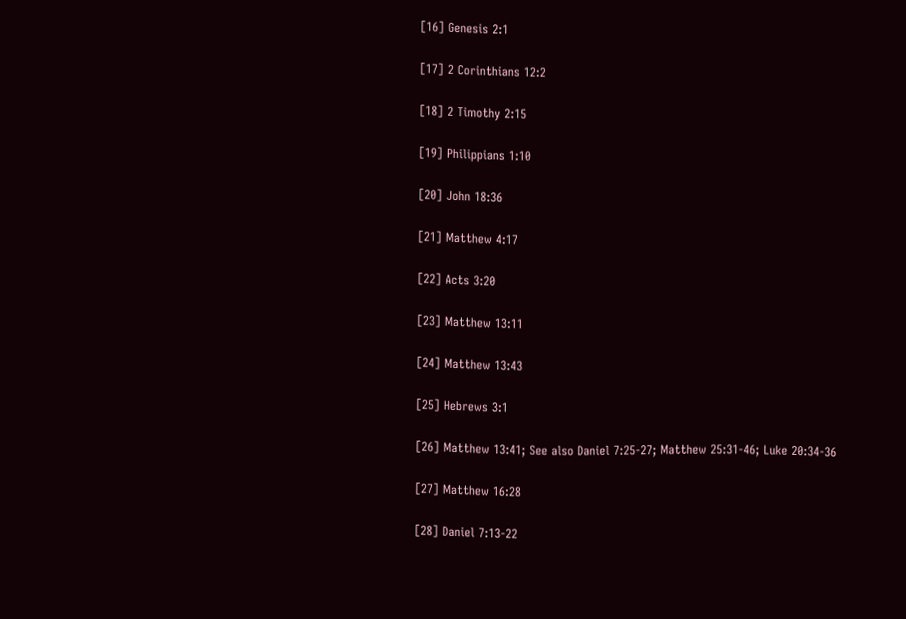[16] Genesis 2:1

[17] 2 Corinthians 12:2

[18] 2 Timothy 2:15

[19] Philippians 1:10

[20] John 18:36

[21] Matthew 4:17

[22] Acts 3:20

[23] Matthew 13:11

[24] Matthew 13:43

[25] Hebrews 3:1

[26] Matthew 13:41; See also Daniel 7:25‑27; Matthew 25:31‑46; Luke 20:34‑36

[27] Matthew 16:28

[28] Daniel 7:13‑22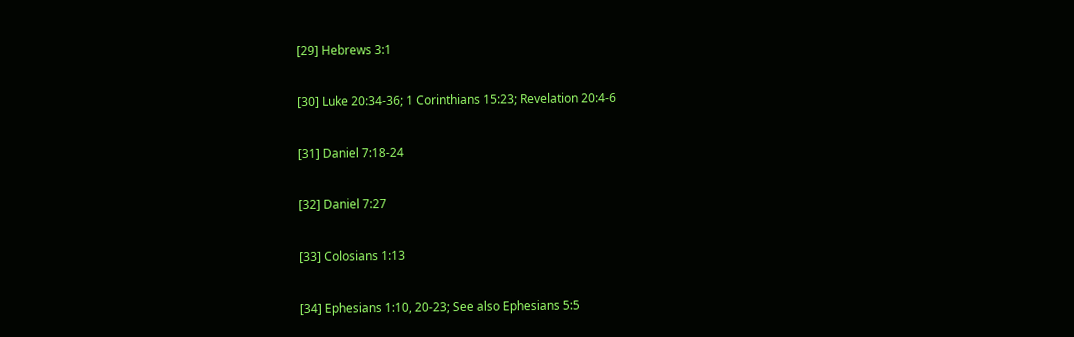[29] Hebrews 3:1

[30] Luke 20:34‑36; 1 Corinthians 15:23; Revelation 20:4‑6

[31] Daniel 7:18‑24

[32] Daniel 7:27

[33] Colosians 1:13

[34] Ephesians 1:10, 20‑23; See also Ephesians 5:5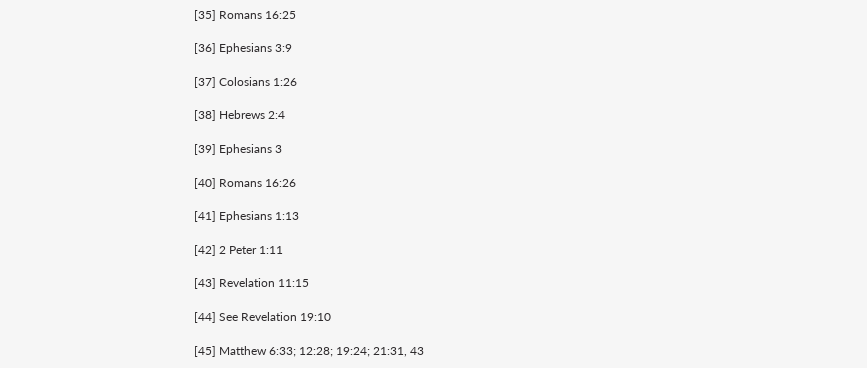[35] Romans 16:25

[36] Ephesians 3:9

[37] Colosians 1:26

[38] Hebrews 2:4

[39] Ephesians 3

[40] Romans 16:26

[41] Ephesians 1:13

[42] 2 Peter 1:11

[43] Revelation 11:15

[44] See Revelation 19:10

[45] Matthew 6:33; 12:28; 19:24; 21:31, 43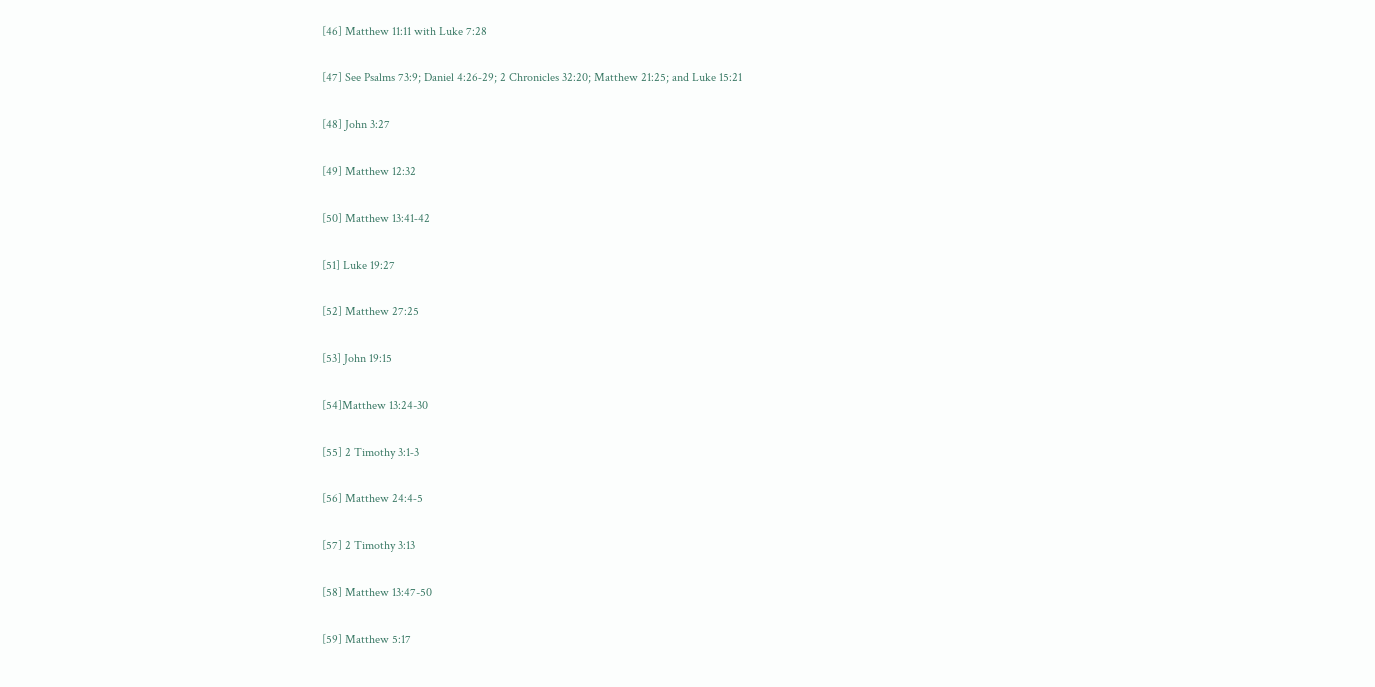[46] Matthew 11:11 with Luke 7:28

[47] See Psalms 73:9; Daniel 4:26‑29; 2 Chronicles 32:20; Matthew 21:25; and Luke 15:21

[48] John 3:27

[49] Matthew 12:32

[50] Matthew 13:41‑42

[51] Luke 19:27

[52] Matthew 27:25

[53] John 19:15

[54]Matthew 13:24-30

[55] 2 Timothy 3:1‑3

[56] Matthew 24:4‑5

[57] 2 Timothy 3:13

[58] Matthew 13:47-50

[59] Matthew 5:17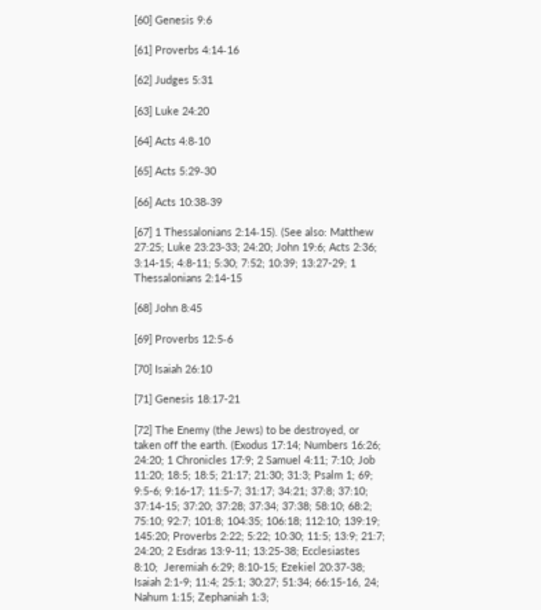[60] Genesis 9:6

[61] Proverbs 4:14‑16

[62] Judges 5:31

[63] Luke 24:20

[64] Acts 4:8‑10

[65] Acts 5:29‑30

[66] Acts 10:38‑39

[67] 1 Thessalonians 2:14‑15). (See also: Matthew 27:25; Luke 23:23-33; 24:20; John 19:6; Acts 2:36; 3:14-15; 4:8-11; 5:30; 7:52; 10:39; 13:27-29; 1 Thessalonians 2:14-15

[68] John 8:45

[69] Proverbs 12:5‑6

[70] Isaiah 26:10

[71] Genesis 18:17-21

[72] The Enemy (the Jews) to be destroyed, or taken off the earth. (Exodus 17:14; Numbers 16:26; 24:20; 1 Chronicles 17:9; 2 Samuel 4:11; 7:10; Job 11:20; 18:5; 18:5; 21:17; 21:30; 31:3; Psalm 1; 69; 9:5-6; 9:16-17; 11:5-7; 31:17; 34:21; 37:8; 37:10; 37:14-15; 37:20; 37:28; 37:34; 37:38; 58:10; 68:2; 75:10; 92:7; 101:8; 104:35; 106:18; 112:10; 139:19; 145:20; Proverbs 2:22; 5:22; 10:30; 11:5; 13:9; 21:7; 24:20; 2 Esdras 13:9-11; 13:25-38; Ecclesiastes 8:10;  Jeremiah 6:29; 8:10-15; Ezekiel 20:37-38; Isaiah 2:1-9; 11:4; 25:1; 30:27; 51:34; 66:15-16, 24; Nahum 1:15; Zephaniah 1:3;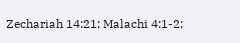Zechariah 14:21; Malachi 4:1-2;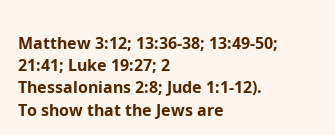Matthew 3:12; 13:36-38; 13:49-50; 21:41; Luke 19:27; 2 Thessalonians 2:8; Jude 1:1‑12). To show that the Jews are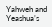Yahweh and Yeashua’s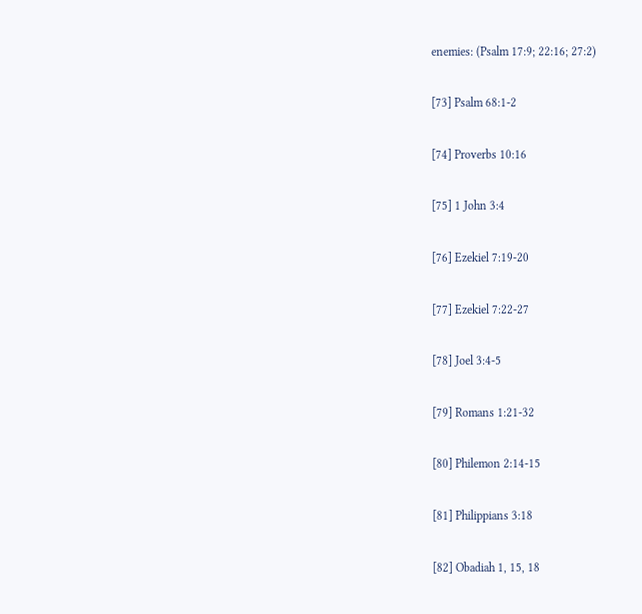enemies: (Psalm 17:9; 22:16; 27:2)

[73] Psalm 68:1-2

[74] Proverbs 10:16

[75] 1 John 3:4

[76] Ezekiel 7:19‑20

[77] Ezekiel 7:22‑27

[78] Joel 3:4‑5

[79] Romans 1:21‑32

[80] Philemon 2:14‑15

[81] Philippians 3:18

[82] Obadiah 1, 15, 18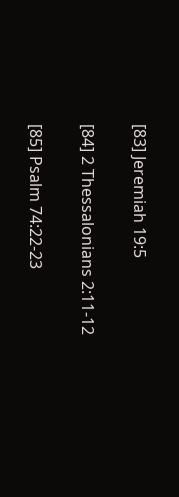[83] Jeremiah 19:5

[84] 2 Thessalonians 2:11‑12

[85] Psalm 74:22-23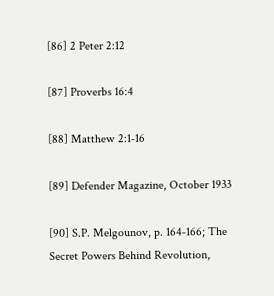[86] 2 Peter 2:12

[87] Proverbs 16:4

[88] Matthew 2:1‑16

[89] Defender Magazine, October 1933

[90] S.P. Melgounov, p. 164‑166; The Secret Powers Behind Revolution,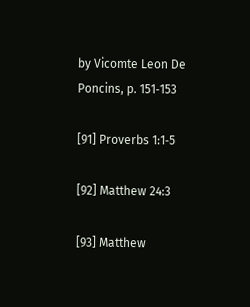by Vicomte Leon De Poncins, p. 151‑153

[91] Proverbs 1:1‑5

[92] Matthew 24:3

[93] Matthew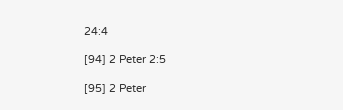24:4

[94] 2 Peter 2:5

[95] 2 Peter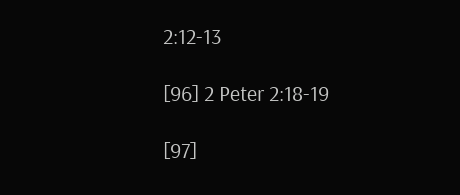2:12‑13

[96] 2 Peter 2:18-19

[97]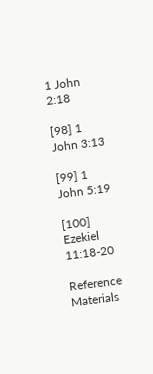1 John 2:18

[98] 1 John 3:13

[99] 1 John 5:19

[100] Ezekiel 11:18-20

Reference Materials